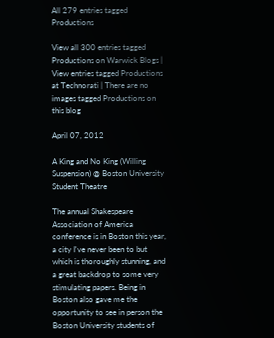All 279 entries tagged Productions

View all 300 entries tagged Productions on Warwick Blogs | View entries tagged Productions at Technorati | There are no images tagged Productions on this blog

April 07, 2012

A King and No King (Willing Suspension) @ Boston University Student Theatre

The annual Shakespeare Association of America conference is in Boston this year, a city I've never been to but which is thoroughly stunning, and a great backdrop to some very stimulating papers. Being in Boston also gave me the opportunity to see in person the Boston University students of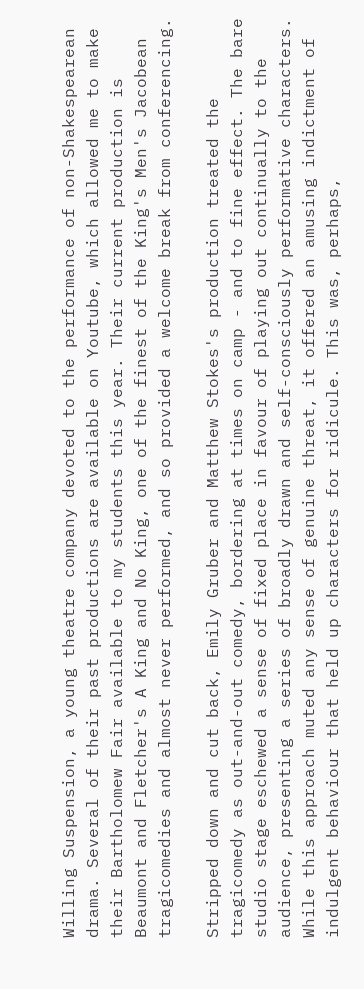Willing Suspension, a young theatre company devoted to the performance of non-Shakespearean drama. Several of their past productions are available on Youtube, which allowed me to make their Bartholomew Fair available to my students this year. Their current production is Beaumont and Fletcher's A King and No King, one of the finest of the King's Men's Jacobean tragicomedies and almost never performed, and so provided a welcome break from conferencing.

Stripped down and cut back, Emily Gruber and Matthew Stokes's production treated the tragicomedy as out-and-out comedy, bordering at times on camp - and to fine effect. The bare studio stage eschewed a sense of fixed place in favour of playing out continually to the audience, presenting a series of broadly drawn and self-consciously performative characters. While this approach muted any sense of genuine threat, it offered an amusing indictment of indulgent behaviour that held up characters for ridicule. This was, perhaps,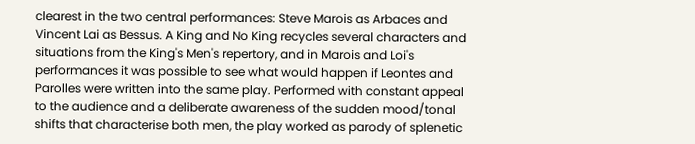clearest in the two central performances: Steve Marois as Arbaces and Vincent Lai as Bessus. A King and No King recycles several characters and situations from the King's Men's repertory, and in Marois and Loi's performances it was possible to see what would happen if Leontes and Parolles were written into the same play. Performed with constant appeal to the audience and a deliberate awareness of the sudden mood/tonal shifts that characterise both men, the play worked as parody of splenetic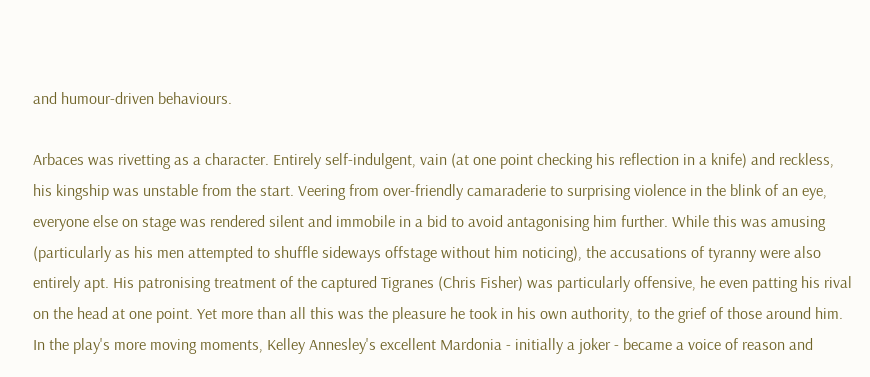and humour-driven behaviours.

Arbaces was rivetting as a character. Entirely self-indulgent, vain (at one point checking his reflection in a knife) and reckless, his kingship was unstable from the start. Veering from over-friendly camaraderie to surprising violence in the blink of an eye, everyone else on stage was rendered silent and immobile in a bid to avoid antagonising him further. While this was amusing (particularly as his men attempted to shuffle sideways offstage without him noticing), the accusations of tyranny were also entirely apt. His patronising treatment of the captured Tigranes (Chris Fisher) was particularly offensive, he even patting his rival on the head at one point. Yet more than all this was the pleasure he took in his own authority, to the grief of those around him. In the play's more moving moments, Kelley Annesley's excellent Mardonia - initially a joker - became a voice of reason and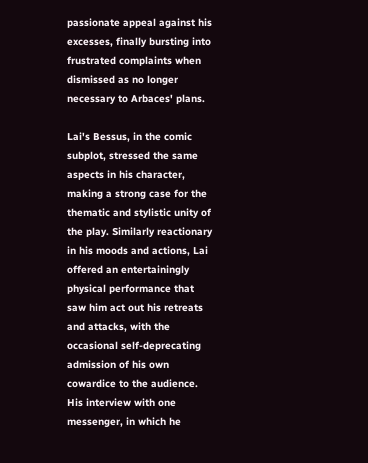passionate appeal against his excesses, finally bursting into frustrated complaints when dismissed as no longer necessary to Arbaces' plans.

Lai's Bessus, in the comic subplot, stressed the same aspects in his character, making a strong case for the thematic and stylistic unity of the play. Similarly reactionary in his moods and actions, Lai offered an entertainingly physical performance that saw him act out his retreats and attacks, with the occasional self-deprecating admission of his own cowardice to the audience. His interview with one messenger, in which he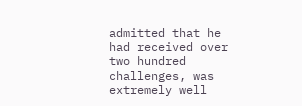admitted that he had received over two hundred challenges, was extremely well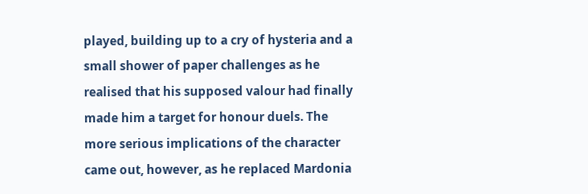played, building up to a cry of hysteria and a small shower of paper challenges as he realised that his supposed valour had finally made him a target for honour duels. The more serious implications of the character came out, however, as he replaced Mardonia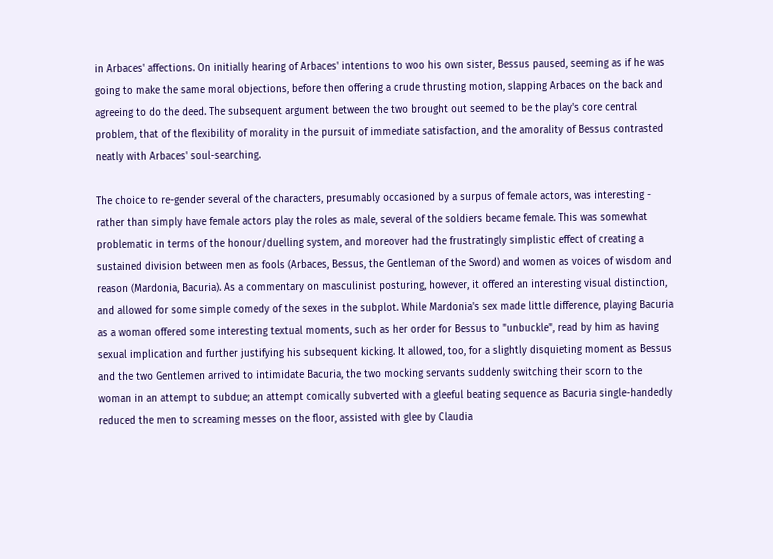in Arbaces' affections. On initially hearing of Arbaces' intentions to woo his own sister, Bessus paused, seeming as if he was going to make the same moral objections, before then offering a crude thrusting motion, slapping Arbaces on the back and agreeing to do the deed. The subsequent argument between the two brought out seemed to be the play's core central problem, that of the flexibility of morality in the pursuit of immediate satisfaction, and the amorality of Bessus contrasted neatly with Arbaces' soul-searching.

The choice to re-gender several of the characters, presumably occasioned by a surpus of female actors, was interesting - rather than simply have female actors play the roles as male, several of the soldiers became female. This was somewhat problematic in terms of the honour/duelling system, and moreover had the frustratingly simplistic effect of creating a sustained division between men as fools (Arbaces, Bessus, the Gentleman of the Sword) and women as voices of wisdom and reason (Mardonia, Bacuria). As a commentary on masculinist posturing, however, it offered an interesting visual distinction, and allowed for some simple comedy of the sexes in the subplot. While Mardonia's sex made little difference, playing Bacuria as a woman offered some interesting textual moments, such as her order for Bessus to "unbuckle", read by him as having sexual implication and further justifying his subsequent kicking. It allowed, too, for a slightly disquieting moment as Bessus and the two Gentlemen arrived to intimidate Bacuria, the two mocking servants suddenly switching their scorn to the woman in an attempt to subdue; an attempt comically subverted with a gleeful beating sequence as Bacuria single-handedly reduced the men to screaming messes on the floor, assisted with glee by Claudia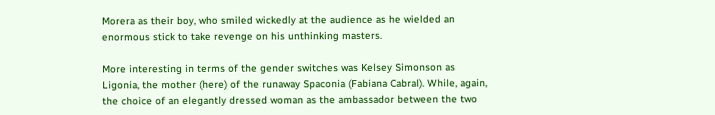Morera as their boy, who smiled wickedly at the audience as he wielded an enormous stick to take revenge on his unthinking masters.

More interesting in terms of the gender switches was Kelsey Simonson as Ligonia, the mother (here) of the runaway Spaconia (Fabiana Cabral). While, again, the choice of an elegantly dressed woman as the ambassador between the two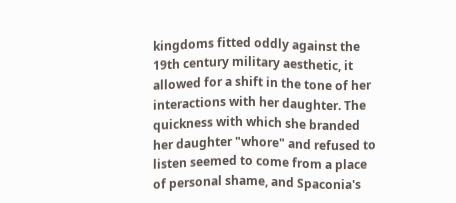kingdoms fitted oddly against the 19th century military aesthetic, it allowed for a shift in the tone of her interactions with her daughter. The quickness with which she branded her daughter "whore" and refused to listen seemed to come from a place of personal shame, and Spaconia's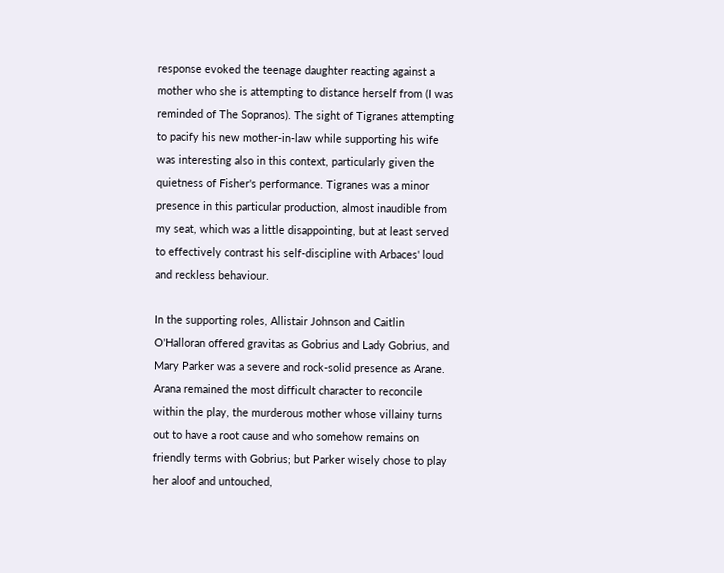response evoked the teenage daughter reacting against a mother who she is attempting to distance herself from (I was reminded of The Sopranos). The sight of Tigranes attempting to pacify his new mother-in-law while supporting his wife was interesting also in this context, particularly given the quietness of Fisher's performance. Tigranes was a minor presence in this particular production, almost inaudible from my seat, which was a little disappointing, but at least served to effectively contrast his self-discipline with Arbaces' loud and reckless behaviour.

In the supporting roles, Allistair Johnson and Caitlin O'Halloran offered gravitas as Gobrius and Lady Gobrius, and Mary Parker was a severe and rock-solid presence as Arane. Arana remained the most difficult character to reconcile within the play, the murderous mother whose villainy turns out to have a root cause and who somehow remains on friendly terms with Gobrius; but Parker wisely chose to play her aloof and untouched,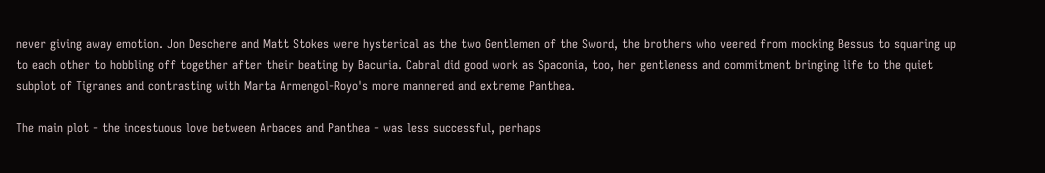never giving away emotion. Jon Deschere and Matt Stokes were hysterical as the two Gentlemen of the Sword, the brothers who veered from mocking Bessus to squaring up to each other to hobbling off together after their beating by Bacuria. Cabral did good work as Spaconia, too, her gentleness and commitment bringing life to the quiet subplot of Tigranes and contrasting with Marta Armengol-Royo's more mannered and extreme Panthea.

The main plot - the incestuous love between Arbaces and Panthea - was less successful, perhaps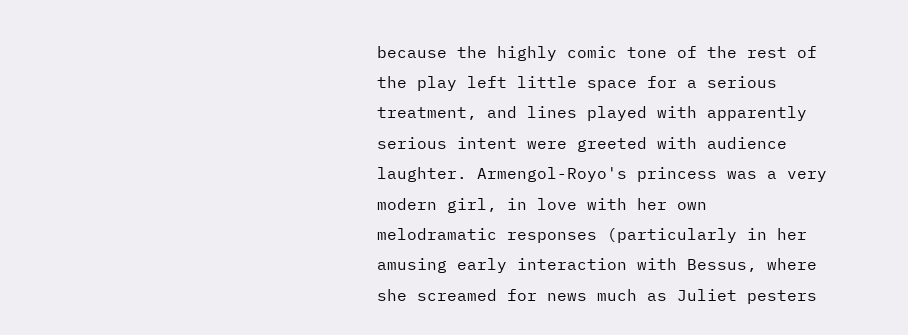because the highly comic tone of the rest of the play left little space for a serious treatment, and lines played with apparently serious intent were greeted with audience laughter. Armengol-Royo's princess was a very modern girl, in love with her own melodramatic responses (particularly in her amusing early interaction with Bessus, where she screamed for news much as Juliet pesters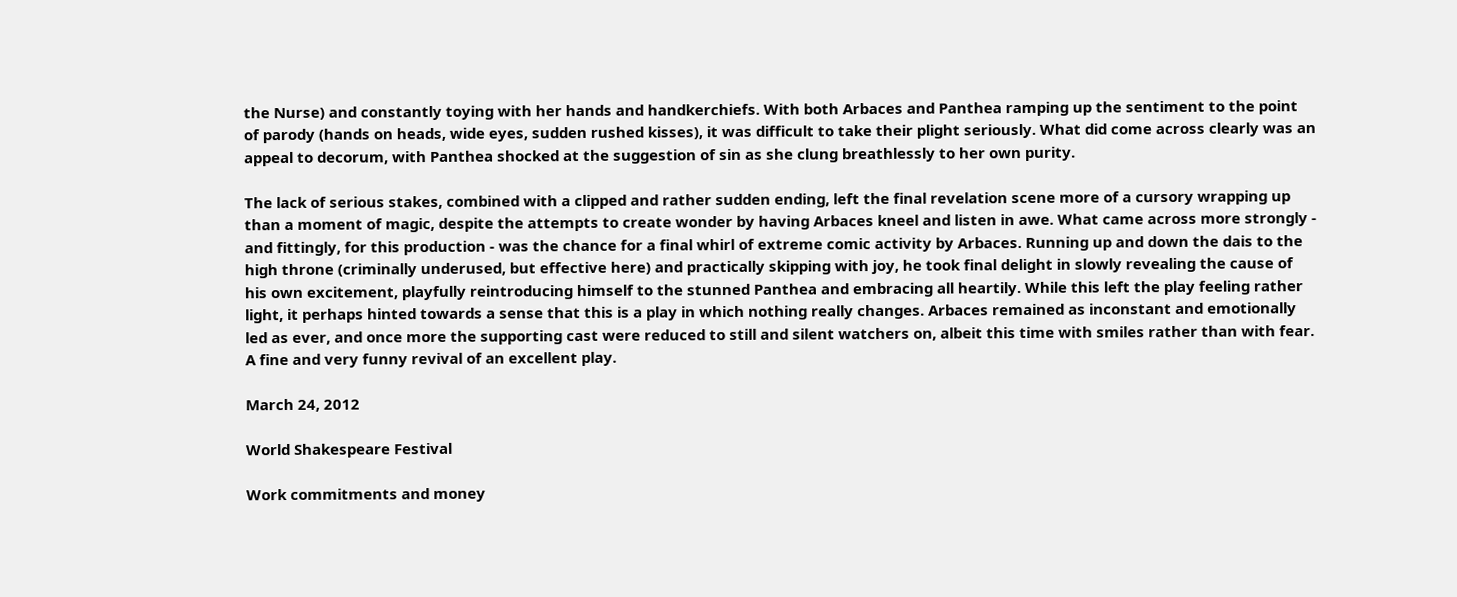the Nurse) and constantly toying with her hands and handkerchiefs. With both Arbaces and Panthea ramping up the sentiment to the point of parody (hands on heads, wide eyes, sudden rushed kisses), it was difficult to take their plight seriously. What did come across clearly was an appeal to decorum, with Panthea shocked at the suggestion of sin as she clung breathlessly to her own purity.

The lack of serious stakes, combined with a clipped and rather sudden ending, left the final revelation scene more of a cursory wrapping up than a moment of magic, despite the attempts to create wonder by having Arbaces kneel and listen in awe. What came across more strongly - and fittingly, for this production - was the chance for a final whirl of extreme comic activity by Arbaces. Running up and down the dais to the high throne (criminally underused, but effective here) and practically skipping with joy, he took final delight in slowly revealing the cause of his own excitement, playfully reintroducing himself to the stunned Panthea and embracing all heartily. While this left the play feeling rather light, it perhaps hinted towards a sense that this is a play in which nothing really changes. Arbaces remained as inconstant and emotionally led as ever, and once more the supporting cast were reduced to still and silent watchers on, albeit this time with smiles rather than with fear. A fine and very funny revival of an excellent play.

March 24, 2012

World Shakespeare Festival

Work commitments and money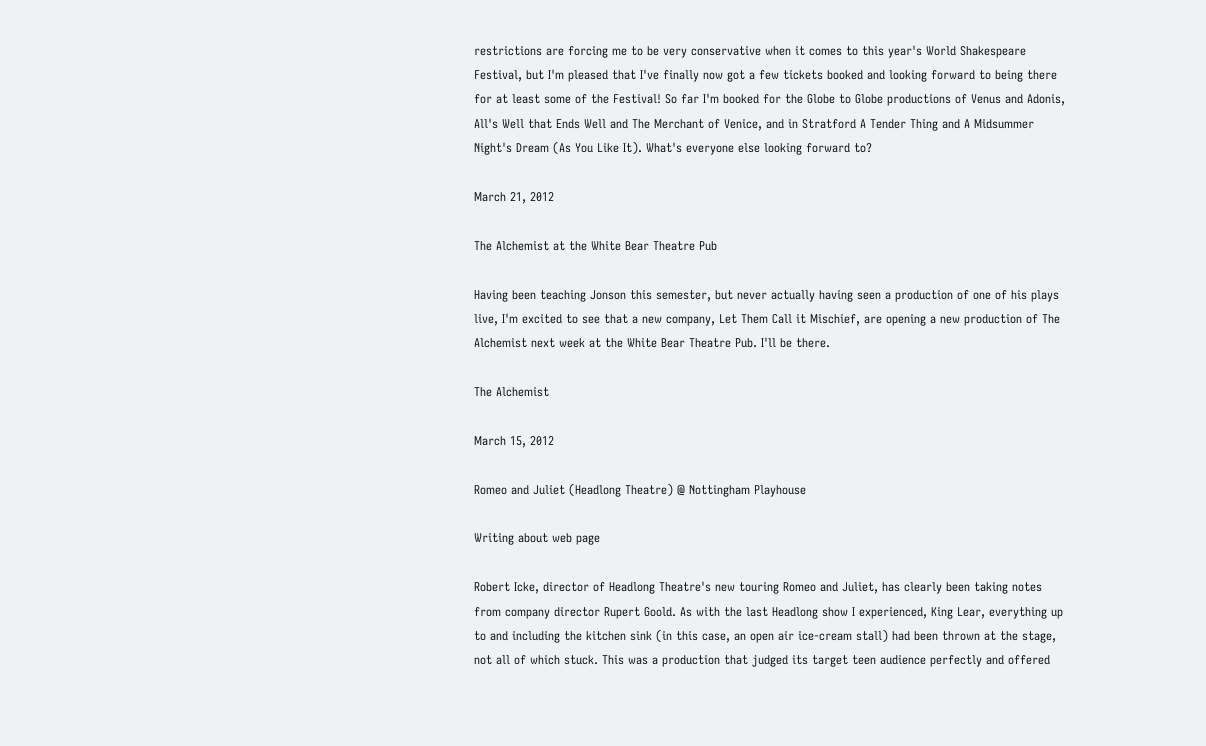restrictions are forcing me to be very conservative when it comes to this year's World Shakespeare Festival, but I'm pleased that I've finally now got a few tickets booked and looking forward to being there for at least some of the Festival! So far I'm booked for the Globe to Globe productions of Venus and Adonis, All's Well that Ends Well and The Merchant of Venice, and in Stratford A Tender Thing and A Midsummer Night's Dream (As You Like It). What's everyone else looking forward to?

March 21, 2012

The Alchemist at the White Bear Theatre Pub

Having been teaching Jonson this semester, but never actually having seen a production of one of his plays live, I'm excited to see that a new company, Let Them Call it Mischief, are opening a new production of The Alchemist next week at the White Bear Theatre Pub. I'll be there.

The Alchemist

March 15, 2012

Romeo and Juliet (Headlong Theatre) @ Nottingham Playhouse

Writing about web page

Robert Icke, director of Headlong Theatre's new touring Romeo and Juliet, has clearly been taking notes from company director Rupert Goold. As with the last Headlong show I experienced, King Lear, everything up to and including the kitchen sink (in this case, an open air ice-cream stall) had been thrown at the stage, not all of which stuck. This was a production that judged its target teen audience perfectly and offered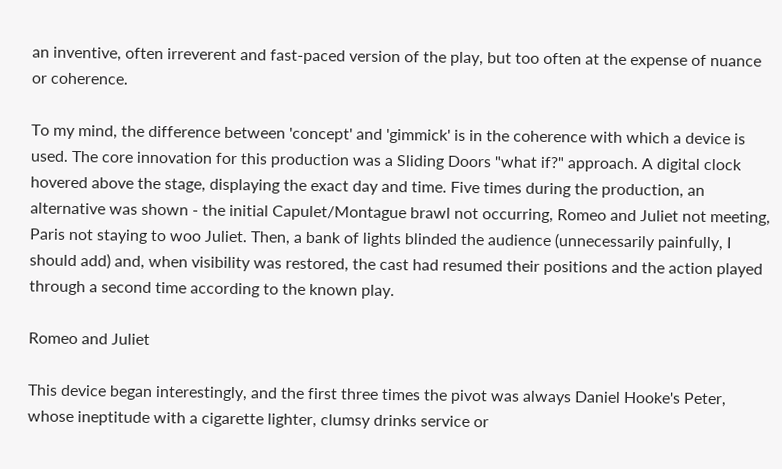an inventive, often irreverent and fast-paced version of the play, but too often at the expense of nuance or coherence.

To my mind, the difference between 'concept' and 'gimmick' is in the coherence with which a device is used. The core innovation for this production was a Sliding Doors "what if?" approach. A digital clock hovered above the stage, displaying the exact day and time. Five times during the production, an alternative was shown - the initial Capulet/Montague brawl not occurring, Romeo and Juliet not meeting, Paris not staying to woo Juliet. Then, a bank of lights blinded the audience (unnecessarily painfully, I should add) and, when visibility was restored, the cast had resumed their positions and the action played through a second time according to the known play.

Romeo and Juliet

This device began interestingly, and the first three times the pivot was always Daniel Hooke's Peter, whose ineptitude with a cigarette lighter, clumsy drinks service or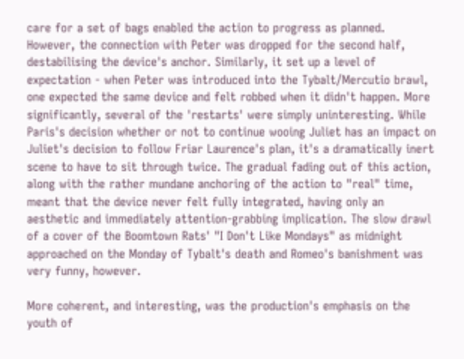care for a set of bags enabled the action to progress as planned. However, the connection with Peter was dropped for the second half, destabilising the device's anchor. Similarly, it set up a level of expectation - when Peter was introduced into the Tybalt/Mercutio brawl, one expected the same device and felt robbed when it didn't happen. More significantly, several of the 'restarts' were simply uninteresting. While Paris's decision whether or not to continue wooing Juliet has an impact on Juliet's decision to follow Friar Laurence's plan, it's a dramatically inert scene to have to sit through twice. The gradual fading out of this action, along with the rather mundane anchoring of the action to "real" time, meant that the device never felt fully integrated, having only an aesthetic and immediately attention-grabbing implication. The slow drawl of a cover of the Boomtown Rats' "I Don't Like Mondays" as midnight approached on the Monday of Tybalt's death and Romeo's banishment was very funny, however.

More coherent, and interesting, was the production's emphasis on the youth of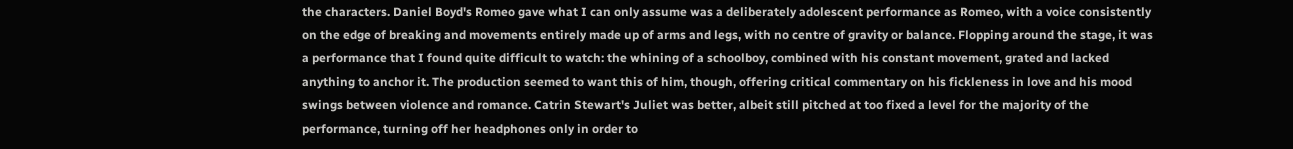the characters. Daniel Boyd's Romeo gave what I can only assume was a deliberately adolescent performance as Romeo, with a voice consistently on the edge of breaking and movements entirely made up of arms and legs, with no centre of gravity or balance. Flopping around the stage, it was a performance that I found quite difficult to watch: the whining of a schoolboy, combined with his constant movement, grated and lacked anything to anchor it. The production seemed to want this of him, though, offering critical commentary on his fickleness in love and his mood swings between violence and romance. Catrin Stewart's Juliet was better, albeit still pitched at too fixed a level for the majority of the performance, turning off her headphones only in order to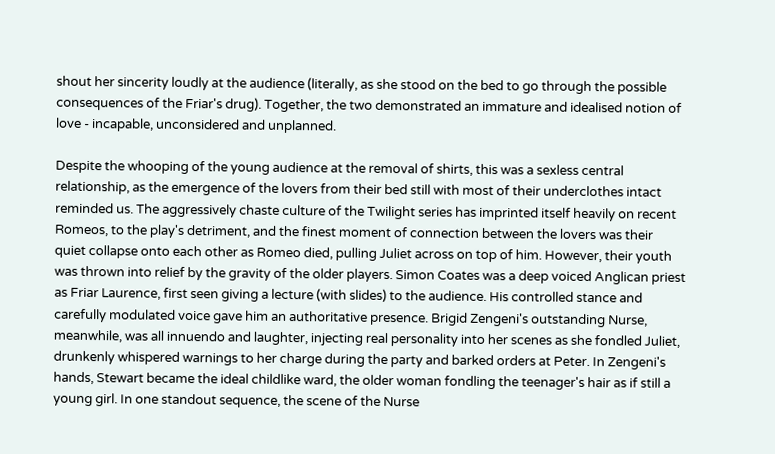shout her sincerity loudly at the audience (literally, as she stood on the bed to go through the possible consequences of the Friar's drug). Together, the two demonstrated an immature and idealised notion of love - incapable, unconsidered and unplanned.

Despite the whooping of the young audience at the removal of shirts, this was a sexless central relationship, as the emergence of the lovers from their bed still with most of their underclothes intact reminded us. The aggressively chaste culture of the Twilight series has imprinted itself heavily on recent Romeos, to the play's detriment, and the finest moment of connection between the lovers was their quiet collapse onto each other as Romeo died, pulling Juliet across on top of him. However, their youth was thrown into relief by the gravity of the older players. Simon Coates was a deep voiced Anglican priest as Friar Laurence, first seen giving a lecture (with slides) to the audience. His controlled stance and carefully modulated voice gave him an authoritative presence. Brigid Zengeni's outstanding Nurse, meanwhile, was all innuendo and laughter, injecting real personality into her scenes as she fondled Juliet, drunkenly whispered warnings to her charge during the party and barked orders at Peter. In Zengeni's hands, Stewart became the ideal childlike ward, the older woman fondling the teenager's hair as if still a young girl. In one standout sequence, the scene of the Nurse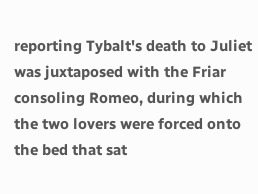reporting Tybalt's death to Juliet was juxtaposed with the Friar consoling Romeo, during which the two lovers were forced onto the bed that sat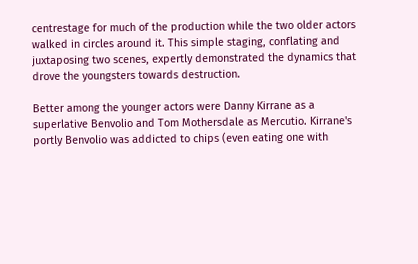centrestage for much of the production while the two older actors walked in circles around it. This simple staging, conflating and juxtaposing two scenes, expertly demonstrated the dynamics that drove the youngsters towards destruction.

Better among the younger actors were Danny Kirrane as a superlative Benvolio and Tom Mothersdale as Mercutio. Kirrane's portly Benvolio was addicted to chips (even eating one with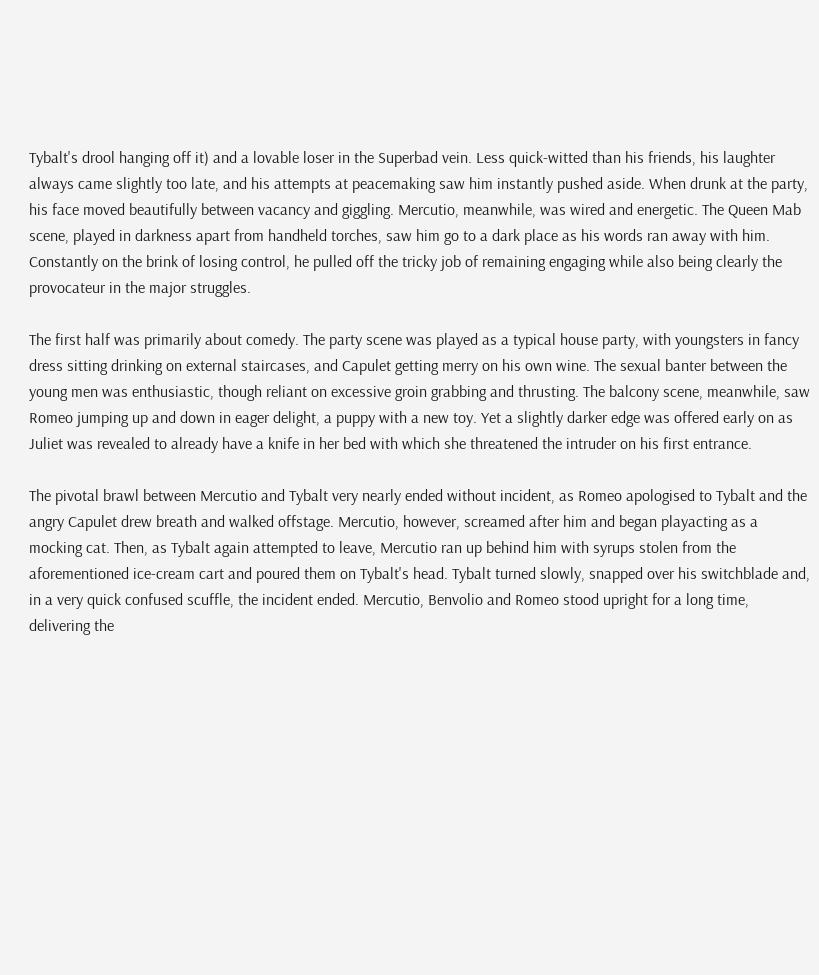Tybalt's drool hanging off it) and a lovable loser in the Superbad vein. Less quick-witted than his friends, his laughter always came slightly too late, and his attempts at peacemaking saw him instantly pushed aside. When drunk at the party, his face moved beautifully between vacancy and giggling. Mercutio, meanwhile, was wired and energetic. The Queen Mab scene, played in darkness apart from handheld torches, saw him go to a dark place as his words ran away with him. Constantly on the brink of losing control, he pulled off the tricky job of remaining engaging while also being clearly the provocateur in the major struggles.

The first half was primarily about comedy. The party scene was played as a typical house party, with youngsters in fancy dress sitting drinking on external staircases, and Capulet getting merry on his own wine. The sexual banter between the young men was enthusiastic, though reliant on excessive groin grabbing and thrusting. The balcony scene, meanwhile, saw Romeo jumping up and down in eager delight, a puppy with a new toy. Yet a slightly darker edge was offered early on as Juliet was revealed to already have a knife in her bed with which she threatened the intruder on his first entrance.

The pivotal brawl between Mercutio and Tybalt very nearly ended without incident, as Romeo apologised to Tybalt and the angry Capulet drew breath and walked offstage. Mercutio, however, screamed after him and began playacting as a mocking cat. Then, as Tybalt again attempted to leave, Mercutio ran up behind him with syrups stolen from the aforementioned ice-cream cart and poured them on Tybalt's head. Tybalt turned slowly, snapped over his switchblade and, in a very quick confused scuffle, the incident ended. Mercutio, Benvolio and Romeo stood upright for a long time, delivering the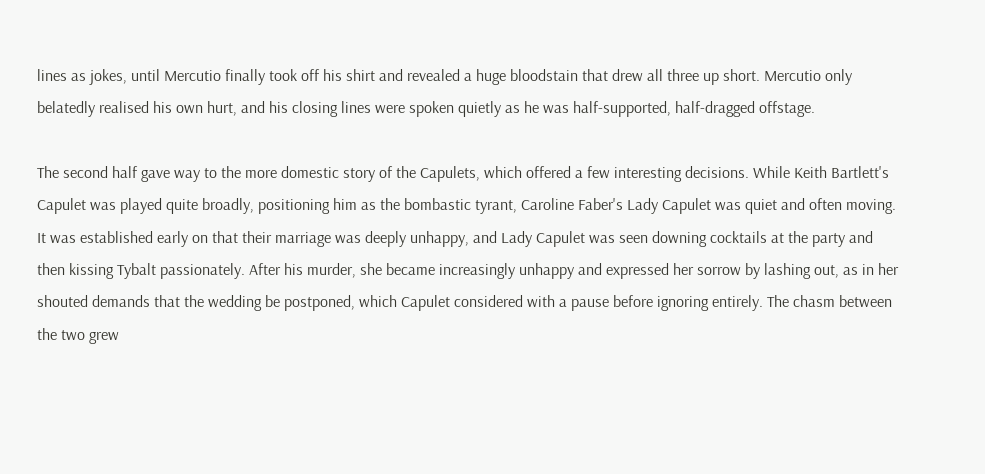lines as jokes, until Mercutio finally took off his shirt and revealed a huge bloodstain that drew all three up short. Mercutio only belatedly realised his own hurt, and his closing lines were spoken quietly as he was half-supported, half-dragged offstage.

The second half gave way to the more domestic story of the Capulets, which offered a few interesting decisions. While Keith Bartlett's Capulet was played quite broadly, positioning him as the bombastic tyrant, Caroline Faber's Lady Capulet was quiet and often moving. It was established early on that their marriage was deeply unhappy, and Lady Capulet was seen downing cocktails at the party and then kissing Tybalt passionately. After his murder, she became increasingly unhappy and expressed her sorrow by lashing out, as in her shouted demands that the wedding be postponed, which Capulet considered with a pause before ignoring entirely. The chasm between the two grew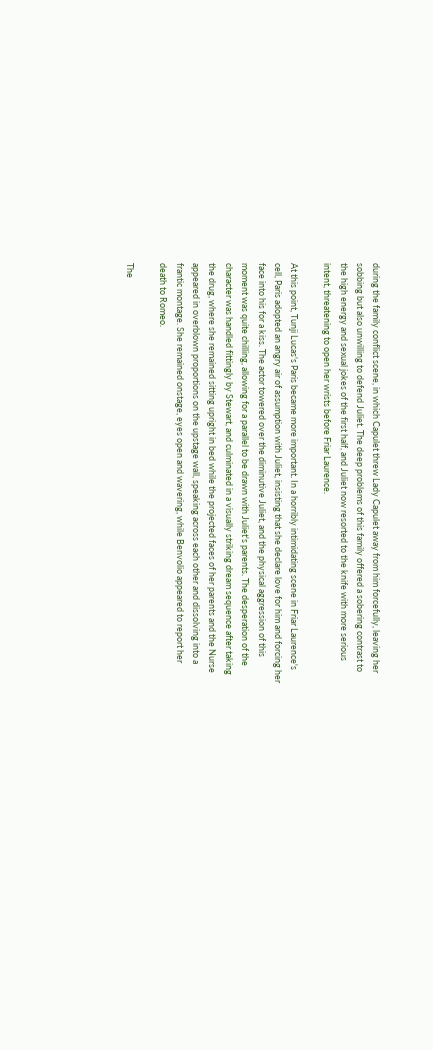during the family conflict scene, in which Capulet threw Lady Capulet away from him forcefully, leaving her sobbing but also unwilling to defend Juliet. The deep problems of this family offered a sobering contrast to the high energy and sexual jokes of the first half, and Juliet now resorted to the knife with more serious intent, threatening to open her wrists before Friar Laurence.

At this point, Tunji Lucas's Paris became more important. In a horribly intimidating scene in Friar Laurence's cell, Paris adopted an angry air of assumption with Juliet, insisting that she declare love for him and forcing her face into his for a kiss. The actor towered over the diminutive Juliet, and the physical aggression of this moment was quite chilling, allowing for a parallel to be drawn with Juliet's parents. The desperation of the character was handled fittingly by Stewart, and culminated in a visually striking dream sequence after taking the drug, where she remained sitting upright in bed while the projected faces of her parents and the Nurse appeared in overblown proportions on the upstage wall, speaking across each other and dissolving into a frantic montage. She remained onstage, eyes open and wavering, while Benvolio appeared to report her death to Romeo.

The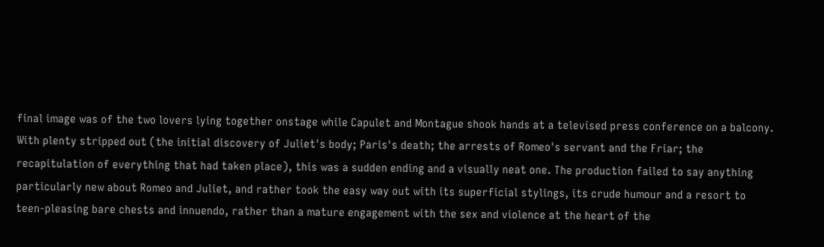final image was of the two lovers lying together onstage while Capulet and Montague shook hands at a televised press conference on a balcony. With plenty stripped out (the initial discovery of Juliet's body; Paris's death; the arrests of Romeo's servant and the Friar; the recapitulation of everything that had taken place), this was a sudden ending and a visually neat one. The production failed to say anything particularly new about Romeo and Juliet, and rather took the easy way out with its superficial stylings, its crude humour and a resort to teen-pleasing bare chests and innuendo, rather than a mature engagement with the sex and violence at the heart of the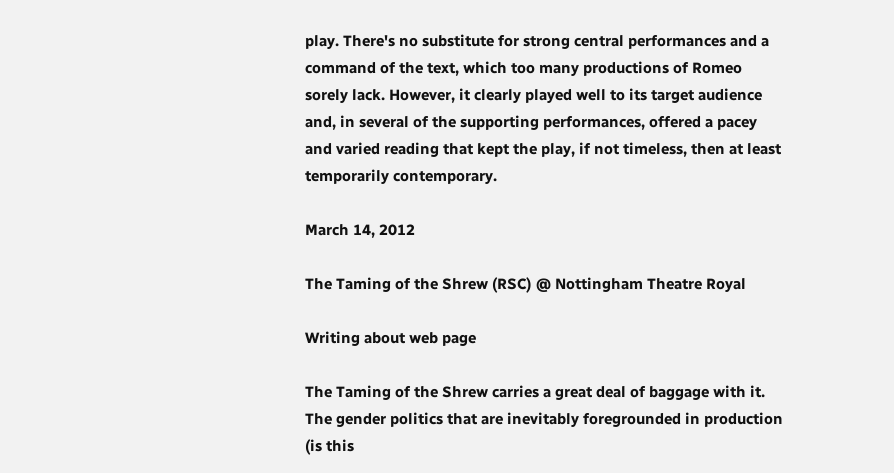play. There's no substitute for strong central performances and a command of the text, which too many productions of Romeo sorely lack. However, it clearly played well to its target audience and, in several of the supporting performances, offered a pacey and varied reading that kept the play, if not timeless, then at least temporarily contemporary.

March 14, 2012

The Taming of the Shrew (RSC) @ Nottingham Theatre Royal

Writing about web page

The Taming of the Shrew carries a great deal of baggage with it. The gender politics that are inevitably foregrounded in production (is this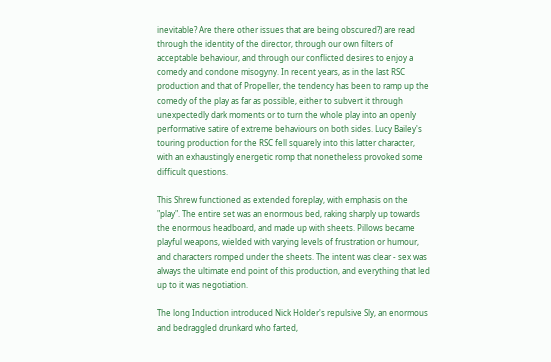inevitable? Are there other issues that are being obscured?) are read through the identity of the director, through our own filters of acceptable behaviour, and through our conflicted desires to enjoy a comedy and condone misogyny. In recent years, as in the last RSC production and that of Propeller, the tendency has been to ramp up the comedy of the play as far as possible, either to subvert it through unexpectedly dark moments or to turn the whole play into an openly performative satire of extreme behaviours on both sides. Lucy Bailey's touring production for the RSC fell squarely into this latter character, with an exhaustingly energetic romp that nonetheless provoked some difficult questions.

This Shrew functioned as extended foreplay, with emphasis on the "play". The entire set was an enormous bed, raking sharply up towards the enormous headboard, and made up with sheets. Pillows became playful weapons, wielded with varying levels of frustration or humour, and characters romped under the sheets. The intent was clear - sex was always the ultimate end point of this production, and everything that led up to it was negotiation.

The long Induction introduced Nick Holder's repulsive Sly, an enormous and bedraggled drunkard who farted,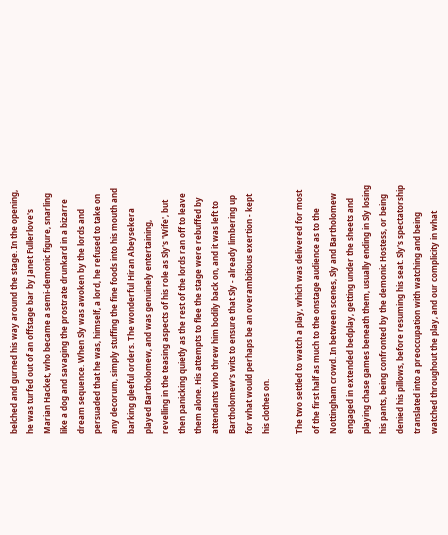belched and gurned his way around the stage. In the opening, he was turfed out of an offstage bar by Janet Fullerlove's Marian Hacket, who became a semi-demonic figure, snarling like a dog and savaging the prostrate drunkard in a bizarre dream sequence. When Sly was awoken by the lords and persuaded that he was, himself, a lord, he refused to take on any decorum, simply stuffing the fine foods into his mouth and barking gleeful orders. The wonderful Hiran Abeysekera played Bartholomew, and was genuinely entertaining, revelling in the teasing aspects of his role as Sly's 'Wife', but then panicking quietly as the rest of the lords ran off to leave them alone. His attempts to flee the stage were rebuffed by attendants who threw him bodily back on, and it was left to Bartholomew's wits to ensure that Sly - already limbering up for what would perhaps be an overambitious exertion - kept his clothes on.

The two settled to watch a play, which was delivered for most of the first half as much to the onstage audience as to the Nottingham crowd. In between scenes, Sly and Bartholomew engaged in extended bedplay, getting under the sheets and playing chase games beneath them, usually ending in Sly losing his pants, being confronted by the demonic Hostess, or being denied his pillows, before resuming his seat. Sly's spectatorship translated into a preoccupation with watching and being watched throughout the play, and our complicity in what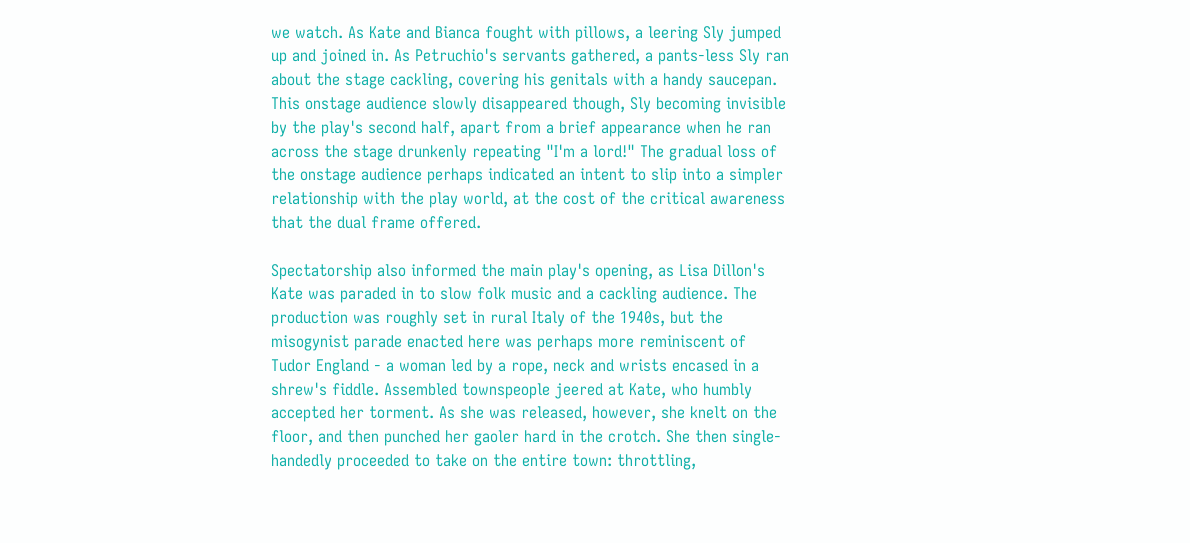we watch. As Kate and Bianca fought with pillows, a leering Sly jumped up and joined in. As Petruchio's servants gathered, a pants-less Sly ran about the stage cackling, covering his genitals with a handy saucepan. This onstage audience slowly disappeared though, Sly becoming invisible by the play's second half, apart from a brief appearance when he ran across the stage drunkenly repeating "I'm a lord!" The gradual loss of the onstage audience perhaps indicated an intent to slip into a simpler relationship with the play world, at the cost of the critical awareness that the dual frame offered.

Spectatorship also informed the main play's opening, as Lisa Dillon's Kate was paraded in to slow folk music and a cackling audience. The production was roughly set in rural Italy of the 1940s, but the misogynist parade enacted here was perhaps more reminiscent of Tudor England - a woman led by a rope, neck and wrists encased in a shrew's fiddle. Assembled townspeople jeered at Kate, who humbly accepted her torment. As she was released, however, she knelt on the floor, and then punched her gaoler hard in the crotch. She then single-handedly proceeded to take on the entire town: throttling,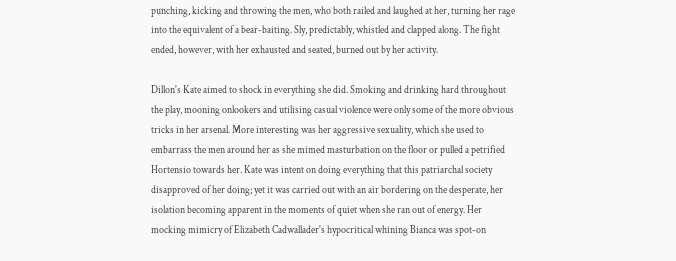punching, kicking and throwing the men, who both railed and laughed at her, turning her rage into the equivalent of a bear-baiting. Sly, predictably, whistled and clapped along. The fight ended, however, with her exhausted and seated, burned out by her activity.

Dillon's Kate aimed to shock in everything she did. Smoking and drinking hard throughout the play, mooning onlookers and utilising casual violence were only some of the more obvious tricks in her arsenal. More interesting was her aggressive sexuality, which she used to embarrass the men around her as she mimed masturbation on the floor or pulled a petrified Hortensio towards her. Kate was intent on doing everything that this patriarchal society disapproved of her doing; yet it was carried out with an air bordering on the desperate, her isolation becoming apparent in the moments of quiet when she ran out of energy. Her mocking mimicry of Elizabeth Cadwallader's hypocritical whining Bianca was spot-on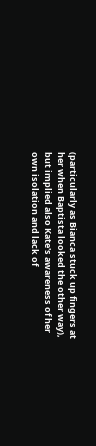(particularly as Bianca stuck up fingers at her when Baptista looked the other way), but implied also Kate's awareness of her own isolation and lack of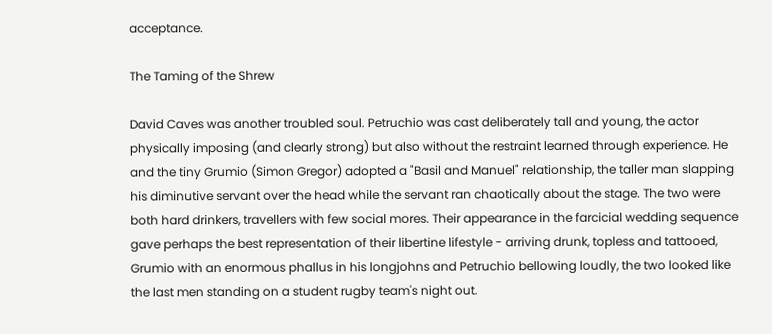acceptance.

The Taming of the Shrew

David Caves was another troubled soul. Petruchio was cast deliberately tall and young, the actor physically imposing (and clearly strong) but also without the restraint learned through experience. He and the tiny Grumio (Simon Gregor) adopted a "Basil and Manuel" relationship, the taller man slapping his diminutive servant over the head while the servant ran chaotically about the stage. The two were both hard drinkers, travellers with few social mores. Their appearance in the farcicial wedding sequence gave perhaps the best representation of their libertine lifestyle - arriving drunk, topless and tattooed, Grumio with an enormous phallus in his longjohns and Petruchio bellowing loudly, the two looked like the last men standing on a student rugby team's night out.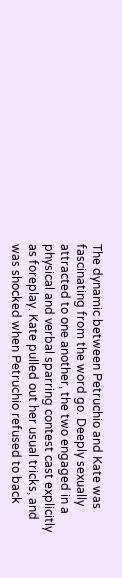The dynamic between Petruchio and Kate was fascinating from the word go. Deeply sexually attracted to one another, the two engaged in a physical and verbal sparring contest cast explicitly as foreplay. Kate pulled out her usual tricks, and was shocked when Petruchio refused to back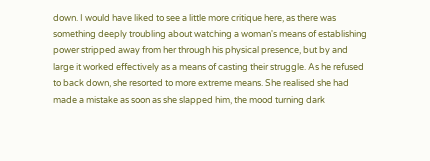down. I would have liked to see a little more critique here, as there was something deeply troubling about watching a woman's means of establishing power stripped away from her through his physical presence, but by and large it worked effectively as a means of casting their struggle. As he refused to back down, she resorted to more extreme means. She realised she had made a mistake as soon as she slapped him, the mood turning dark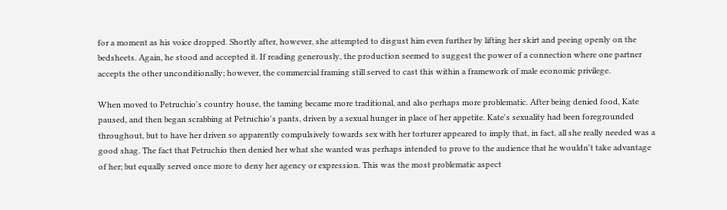for a moment as his voice dropped. Shortly after, however, she attempted to disgust him even further by lifting her skirt and peeing openly on the bedsheets. Again, he stood and accepted it. If reading generously, the production seemed to suggest the power of a connection where one partner accepts the other unconditionally; however, the commercial framing still served to cast this within a framework of male economic privilege.

When moved to Petruchio's country house, the taming became more traditional, and also perhaps more problematic. After being denied food, Kate paused, and then began scrabbing at Petruchio's pants, driven by a sexual hunger in place of her appetite. Kate's sexuality had been foregrounded throughout, but to have her driven so apparently compulsively towards sex with her torturer appeared to imply that, in fact, all she really needed was a good shag. The fact that Petruchio then denied her what she wanted was perhaps intended to prove to the audience that he wouldn't take advantage of her; but equally served once more to deny her agency or expression. This was the most problematic aspect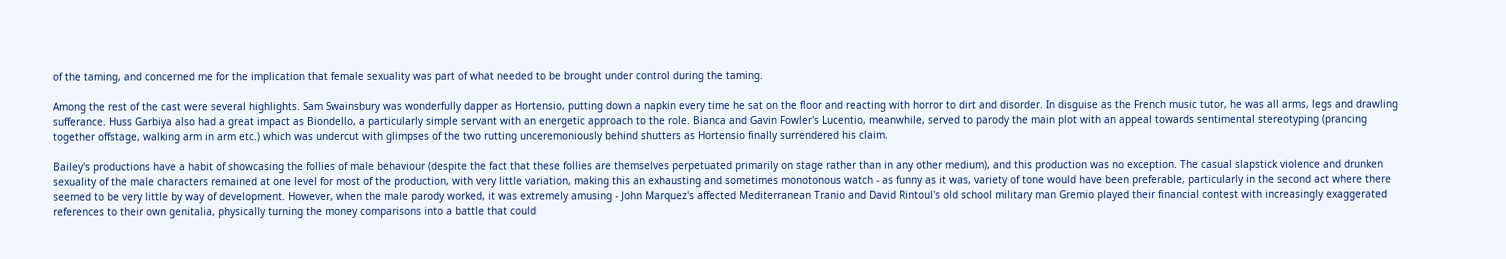of the taming, and concerned me for the implication that female sexuality was part of what needed to be brought under control during the taming.

Among the rest of the cast were several highlights. Sam Swainsbury was wonderfully dapper as Hortensio, putting down a napkin every time he sat on the floor and reacting with horror to dirt and disorder. In disguise as the French music tutor, he was all arms, legs and drawling sufferance. Huss Garbiya also had a great impact as Biondello, a particularly simple servant with an energetic approach to the role. Bianca and Gavin Fowler's Lucentio, meanwhile, served to parody the main plot with an appeal towards sentimental stereotyping (prancing together offstage, walking arm in arm etc.) which was undercut with glimpses of the two rutting unceremoniously behind shutters as Hortensio finally surrendered his claim.

Bailey's productions have a habit of showcasing the follies of male behaviour (despite the fact that these follies are themselves perpetuated primarily on stage rather than in any other medium), and this production was no exception. The casual slapstick violence and drunken sexuality of the male characters remained at one level for most of the production, with very little variation, making this an exhausting and sometimes monotonous watch - as funny as it was, variety of tone would have been preferable, particularly in the second act where there seemed to be very little by way of development. However, when the male parody worked, it was extremely amusing - John Marquez's affected Mediterranean Tranio and David Rintoul's old school military man Gremio played their financial contest with increasingly exaggerated references to their own genitalia, physically turning the money comparisons into a battle that could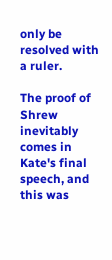only be resolved with a ruler.

The proof of Shrew inevitably comes in Kate's final speech, and this was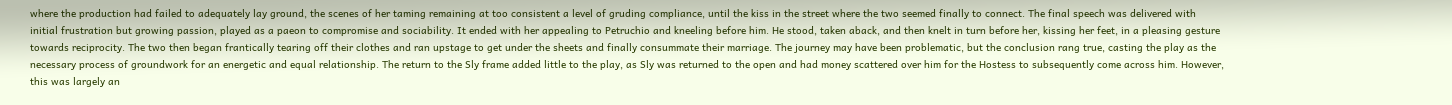where the production had failed to adequately lay ground, the scenes of her taming remaining at too consistent a level of gruding compliance, until the kiss in the street where the two seemed finally to connect. The final speech was delivered with initial frustration but growing passion, played as a paeon to compromise and sociability. It ended with her appealing to Petruchio and kneeling before him. He stood, taken aback, and then knelt in turn before her, kissing her feet, in a pleasing gesture towards reciprocity. The two then began frantically tearing off their clothes and ran upstage to get under the sheets and finally consummate their marriage. The journey may have been problematic, but the conclusion rang true, casting the play as the necessary process of groundwork for an energetic and equal relationship. The return to the Sly frame added little to the play, as Sly was returned to the open and had money scattered over him for the Hostess to subsequently come across him. However, this was largely an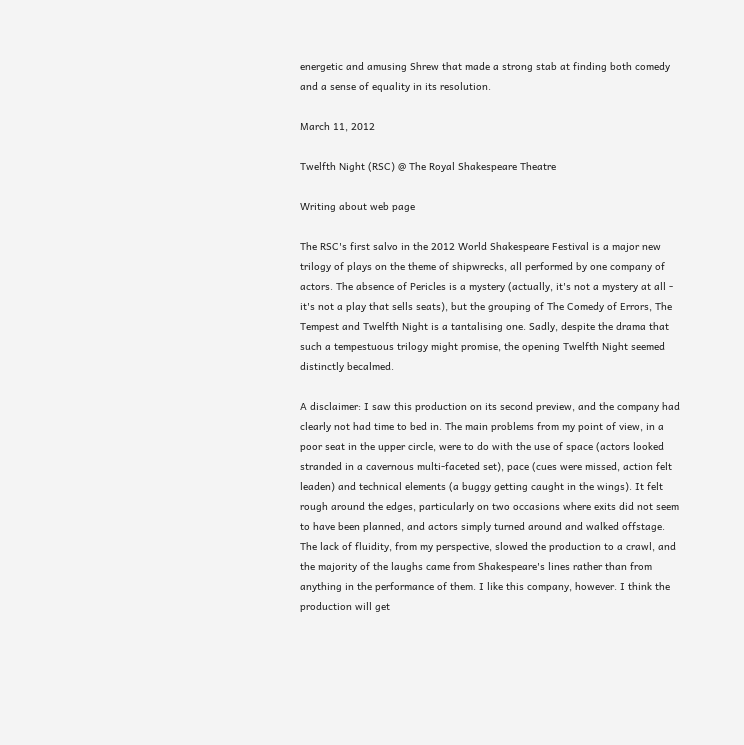energetic and amusing Shrew that made a strong stab at finding both comedy and a sense of equality in its resolution.

March 11, 2012

Twelfth Night (RSC) @ The Royal Shakespeare Theatre

Writing about web page

The RSC's first salvo in the 2012 World Shakespeare Festival is a major new trilogy of plays on the theme of shipwrecks, all performed by one company of actors. The absence of Pericles is a mystery (actually, it's not a mystery at all - it's not a play that sells seats), but the grouping of The Comedy of Errors, The Tempest and Twelfth Night is a tantalising one. Sadly, despite the drama that such a tempestuous trilogy might promise, the opening Twelfth Night seemed distinctly becalmed.

A disclaimer: I saw this production on its second preview, and the company had clearly not had time to bed in. The main problems from my point of view, in a poor seat in the upper circle, were to do with the use of space (actors looked stranded in a cavernous multi-faceted set), pace (cues were missed, action felt leaden) and technical elements (a buggy getting caught in the wings). It felt rough around the edges, particularly on two occasions where exits did not seem to have been planned, and actors simply turned around and walked offstage. The lack of fluidity, from my perspective, slowed the production to a crawl, and the majority of the laughs came from Shakespeare's lines rather than from anything in the performance of them. I like this company, however. I think the production will get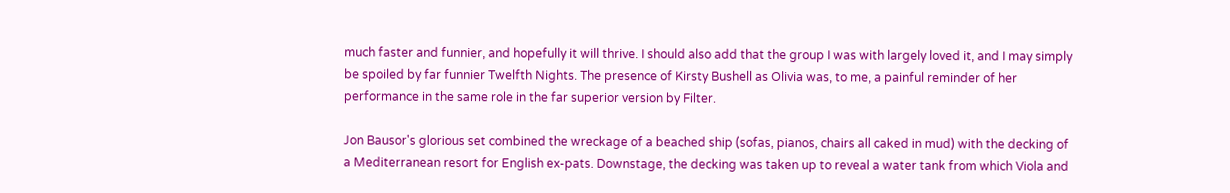much faster and funnier, and hopefully it will thrive. I should also add that the group I was with largely loved it, and I may simply be spoiled by far funnier Twelfth Nights. The presence of Kirsty Bushell as Olivia was, to me, a painful reminder of her performance in the same role in the far superior version by Filter.

Jon Bausor's glorious set combined the wreckage of a beached ship (sofas, pianos, chairs all caked in mud) with the decking of a Mediterranean resort for English ex-pats. Downstage, the decking was taken up to reveal a water tank from which Viola and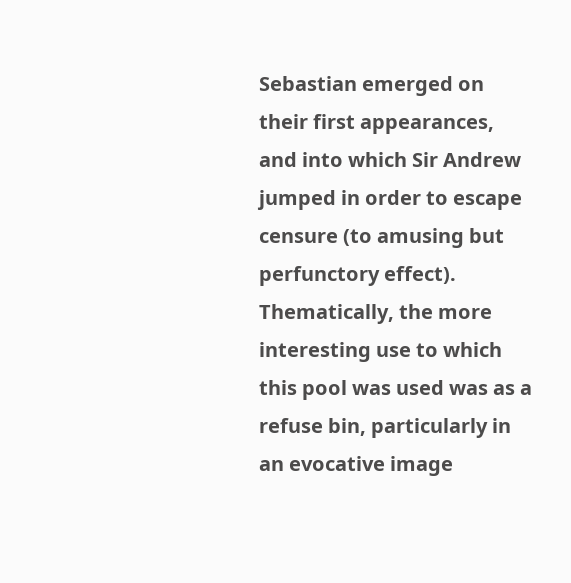Sebastian emerged on their first appearances, and into which Sir Andrew jumped in order to escape censure (to amusing but perfunctory effect). Thematically, the more interesting use to which this pool was used was as a refuse bin, particularly in an evocative image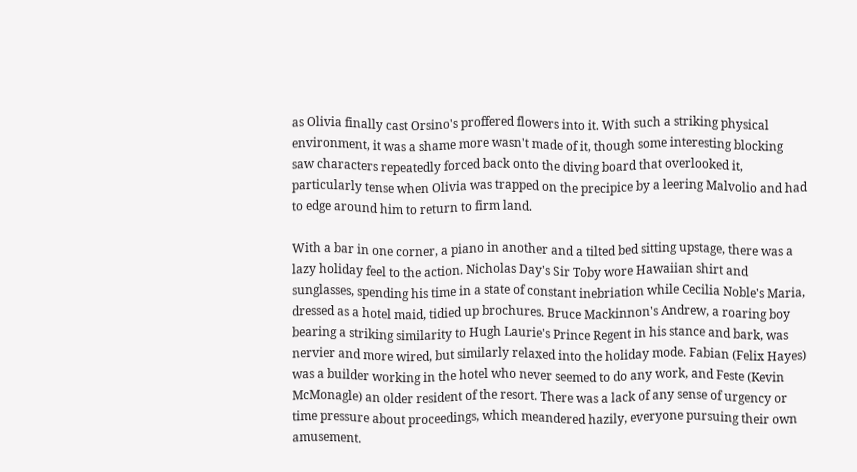as Olivia finally cast Orsino's proffered flowers into it. With such a striking physical environment, it was a shame more wasn't made of it, though some interesting blocking saw characters repeatedly forced back onto the diving board that overlooked it, particularly tense when Olivia was trapped on the precipice by a leering Malvolio and had to edge around him to return to firm land.

With a bar in one corner, a piano in another and a tilted bed sitting upstage, there was a lazy holiday feel to the action. Nicholas Day's Sir Toby wore Hawaiian shirt and sunglasses, spending his time in a state of constant inebriation while Cecilia Noble's Maria, dressed as a hotel maid, tidied up brochures. Bruce Mackinnon's Andrew, a roaring boy bearing a striking similarity to Hugh Laurie's Prince Regent in his stance and bark, was nervier and more wired, but similarly relaxed into the holiday mode. Fabian (Felix Hayes) was a builder working in the hotel who never seemed to do any work, and Feste (Kevin McMonagle) an older resident of the resort. There was a lack of any sense of urgency or time pressure about proceedings, which meandered hazily, everyone pursuing their own amusement.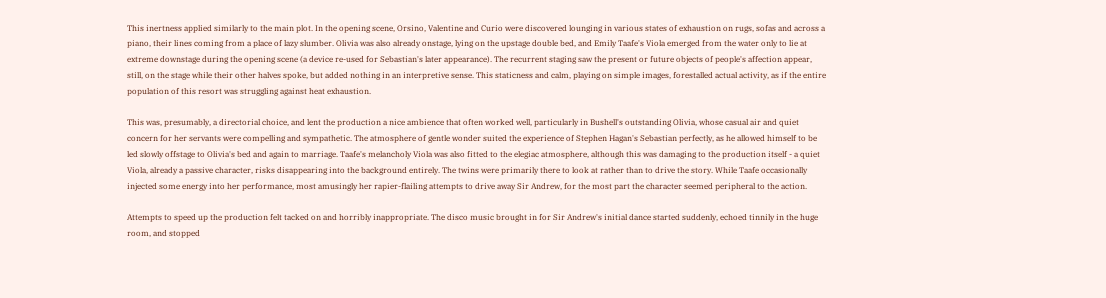This inertness applied similarly to the main plot. In the opening scene, Orsino, Valentine and Curio were discovered lounging in various states of exhaustion on rugs, sofas and across a piano, their lines coming from a place of lazy slumber. Olivia was also already onstage, lying on the upstage double bed, and Emily Taafe's Viola emerged from the water only to lie at extreme downstage during the opening scene (a device re-used for Sebastian's later appearance). The recurrent staging saw the present or future objects of people's affection appear, still, on the stage while their other halves spoke, but added nothing in an interpretive sense. This staticness and calm, playing on simple images, forestalled actual activity, as if the entire population of this resort was struggling against heat exhaustion.

This was, presumably, a directorial choice, and lent the production a nice ambience that often worked well, particularly in Bushell's outstanding Olivia, whose casual air and quiet concern for her servants were compelling and sympathetic. The atmosphere of gentle wonder suited the experience of Stephen Hagan's Sebastian perfectly, as he allowed himself to be led slowly offstage to Olivia's bed and again to marriage. Taafe's melancholy Viola was also fitted to the elegiac atmosphere, although this was damaging to the production itself - a quiet Viola, already a passive character, risks disappearing into the background entirely. The twins were primarily there to look at rather than to drive the story. While Taafe occasionally injected some energy into her performance, most amusingly her rapier-flailing attempts to drive away Sir Andrew, for the most part the character seemed peripheral to the action.

Attempts to speed up the production felt tacked on and horribly inappropriate. The disco music brought in for Sir Andrew's initial dance started suddenly, echoed tinnily in the huge room, and stopped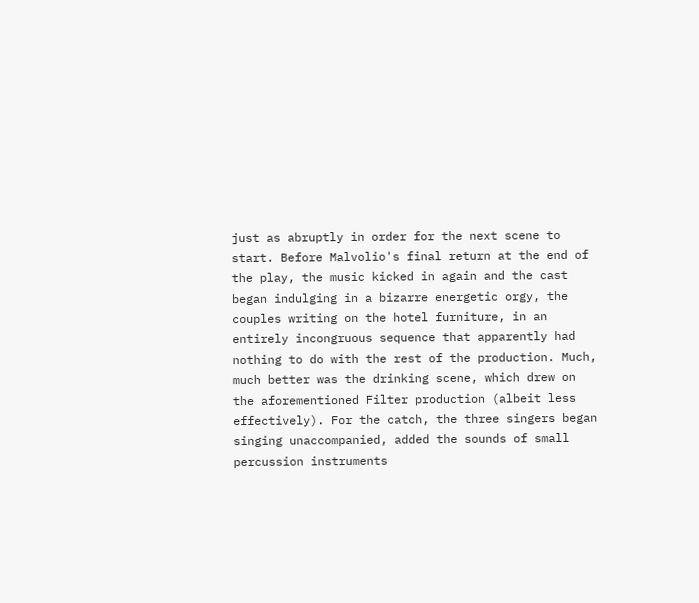just as abruptly in order for the next scene to start. Before Malvolio's final return at the end of the play, the music kicked in again and the cast began indulging in a bizarre energetic orgy, the couples writing on the hotel furniture, in an entirely incongruous sequence that apparently had nothing to do with the rest of the production. Much, much better was the drinking scene, which drew on the aforementioned Filter production (albeit less effectively). For the catch, the three singers began singing unaccompanied, added the sounds of small percussion instruments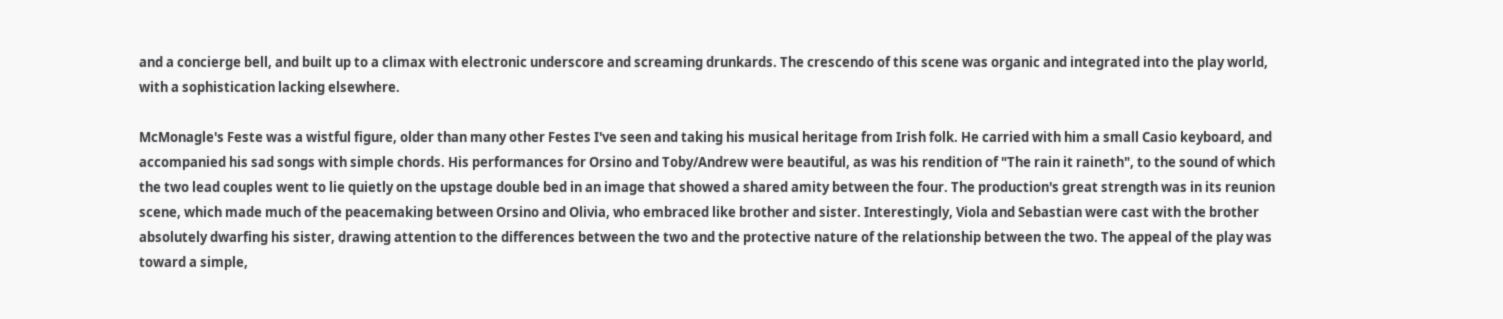and a concierge bell, and built up to a climax with electronic underscore and screaming drunkards. The crescendo of this scene was organic and integrated into the play world, with a sophistication lacking elsewhere.

McMonagle's Feste was a wistful figure, older than many other Festes I've seen and taking his musical heritage from Irish folk. He carried with him a small Casio keyboard, and accompanied his sad songs with simple chords. His performances for Orsino and Toby/Andrew were beautiful, as was his rendition of "The rain it raineth", to the sound of which the two lead couples went to lie quietly on the upstage double bed in an image that showed a shared amity between the four. The production's great strength was in its reunion scene, which made much of the peacemaking between Orsino and Olivia, who embraced like brother and sister. Interestingly, Viola and Sebastian were cast with the brother absolutely dwarfing his sister, drawing attention to the differences between the two and the protective nature of the relationship between the two. The appeal of the play was toward a simple,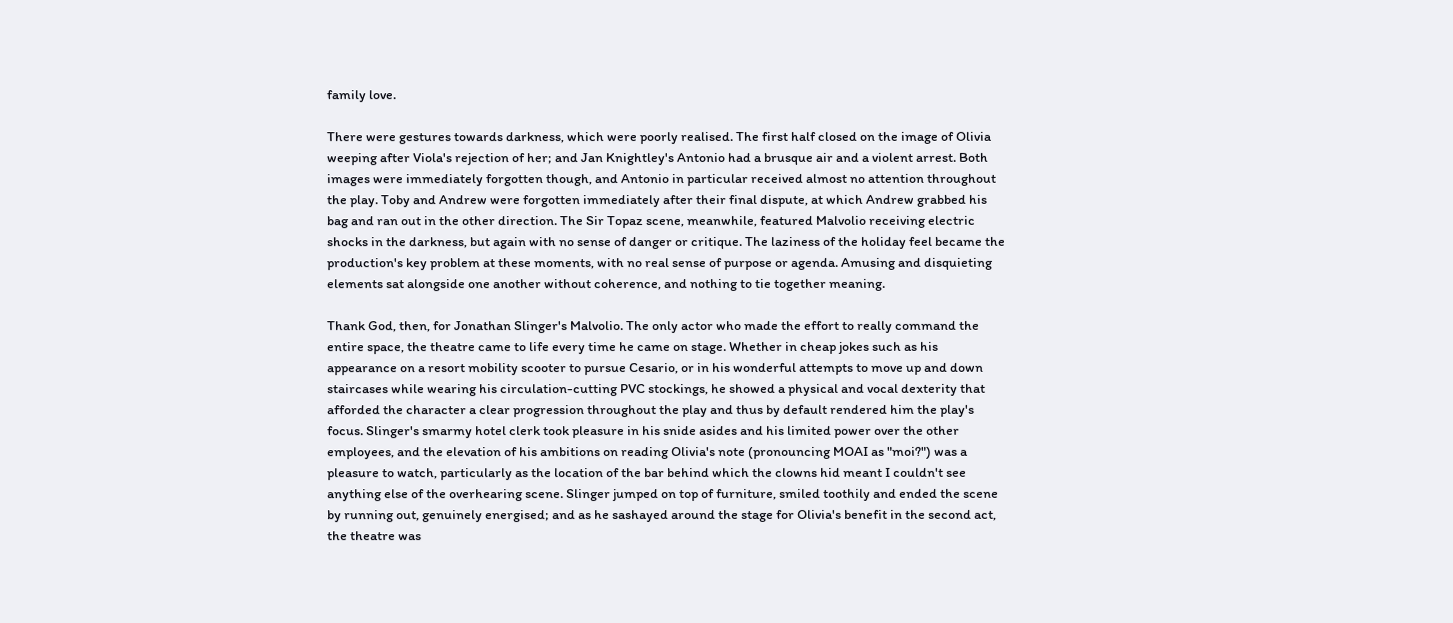family love.

There were gestures towards darkness, which were poorly realised. The first half closed on the image of Olivia weeping after Viola's rejection of her; and Jan Knightley's Antonio had a brusque air and a violent arrest. Both images were immediately forgotten though, and Antonio in particular received almost no attention throughout the play. Toby and Andrew were forgotten immediately after their final dispute, at which Andrew grabbed his bag and ran out in the other direction. The Sir Topaz scene, meanwhile, featured Malvolio receiving electric shocks in the darkness, but again with no sense of danger or critique. The laziness of the holiday feel became the production's key problem at these moments, with no real sense of purpose or agenda. Amusing and disquieting elements sat alongside one another without coherence, and nothing to tie together meaning.

Thank God, then, for Jonathan Slinger's Malvolio. The only actor who made the effort to really command the entire space, the theatre came to life every time he came on stage. Whether in cheap jokes such as his appearance on a resort mobility scooter to pursue Cesario, or in his wonderful attempts to move up and down staircases while wearing his circulation-cutting PVC stockings, he showed a physical and vocal dexterity that afforded the character a clear progression throughout the play and thus by default rendered him the play's focus. Slinger's smarmy hotel clerk took pleasure in his snide asides and his limited power over the other employees, and the elevation of his ambitions on reading Olivia's note (pronouncing MOAI as "moi?") was a pleasure to watch, particularly as the location of the bar behind which the clowns hid meant I couldn't see anything else of the overhearing scene. Slinger jumped on top of furniture, smiled toothily and ended the scene by running out, genuinely energised; and as he sashayed around the stage for Olivia's benefit in the second act, the theatre was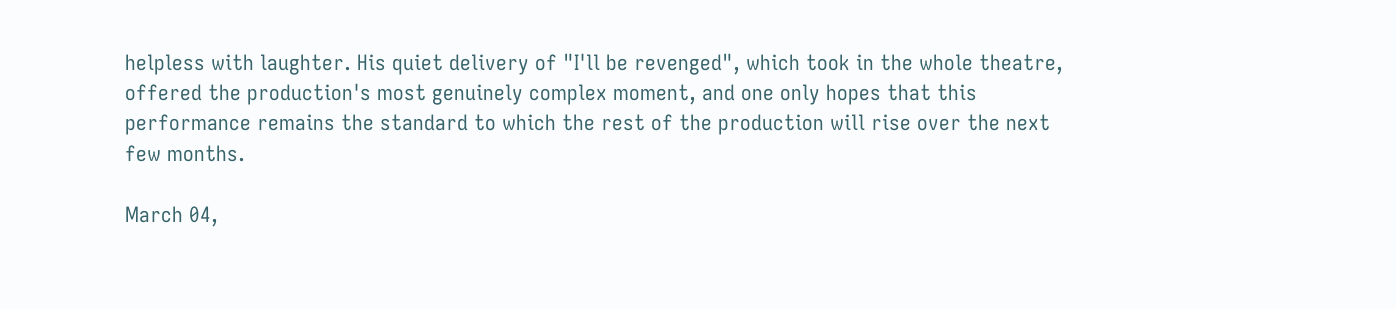helpless with laughter. His quiet delivery of "I'll be revenged", which took in the whole theatre, offered the production's most genuinely complex moment, and one only hopes that this performance remains the standard to which the rest of the production will rise over the next few months.

March 04,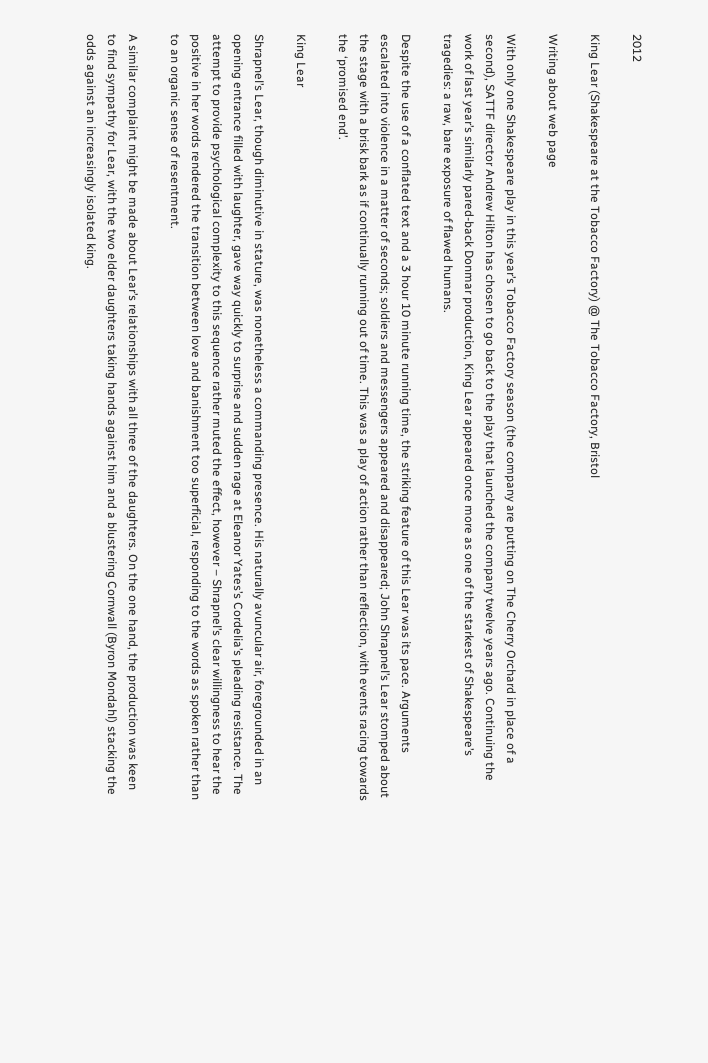2012

King Lear (Shakespeare at the Tobacco Factory) @ The Tobacco Factory, Bristol

Writing about web page

With only one Shakespeare play in this year’s Tobacco Factory season (the company are putting on The Cherry Orchard in place of a second), SATTF director Andrew Hilton has chosen to go back to the play that launched the company twelve years ago. Continuing the work of last year’s similarly pared-back Donmar production, King Lear appeared once more as one of the starkest of Shakespeare’s tragedies: a raw, bare exposure of flawed humans.

Despite the use of a conflated text and a 3 hour 10 minute running time, the striking feature of this Lear was its pace. Arguments escalated into violence in a matter of seconds; soldiers and messengers appeared and disappeared; John Shrapnel’s Lear stomped about the stage with a brisk bark as if continually running out of time. This was a play of action rather than reflection, with events racing towards the ‘promised end’.

King Lear

Shrapnel’s Lear, though diminutive in stature, was nonetheless a commanding presence. His naturally avuncular air, foregrounded in an opening entrance filled with laughter, gave way quickly to surprise and sudden rage at Eleanor Yates’s Cordelia’s pleading resistance. The attempt to provide psychological complexity to this sequence rather muted the effect, however – Shrapnel’s clear willingness to hear the positive in her words rendered the transition between love and banishment too superficial, responding to the words as spoken rather than to an organic sense of resentment.

A similar complaint might be made about Lear’s relationships with all three of the daughters. On the one hand, the production was keen to find sympathy for Lear, with the two elder daughters taking hands against him and a blustering Cornwall (Byron Mondahl) stacking the odds against an increasingly isolated king.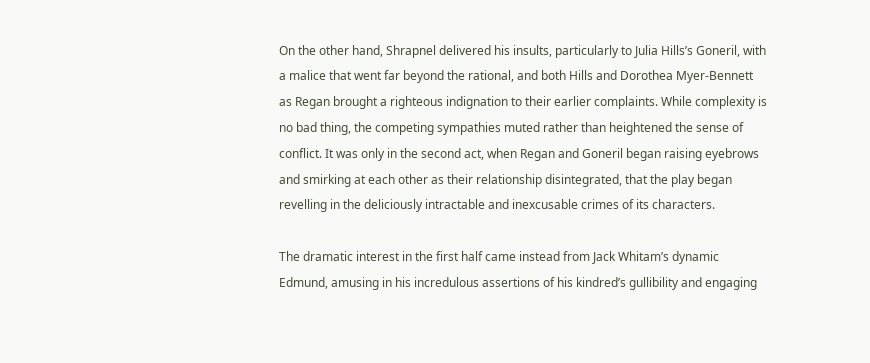On the other hand, Shrapnel delivered his insults, particularly to Julia Hills’s Goneril, with a malice that went far beyond the rational, and both Hills and Dorothea Myer-Bennett as Regan brought a righteous indignation to their earlier complaints. While complexity is no bad thing, the competing sympathies muted rather than heightened the sense of conflict. It was only in the second act, when Regan and Goneril began raising eyebrows and smirking at each other as their relationship disintegrated, that the play began revelling in the deliciously intractable and inexcusable crimes of its characters.

The dramatic interest in the first half came instead from Jack Whitam’s dynamic Edmund, amusing in his incredulous assertions of his kindred’s gullibility and engaging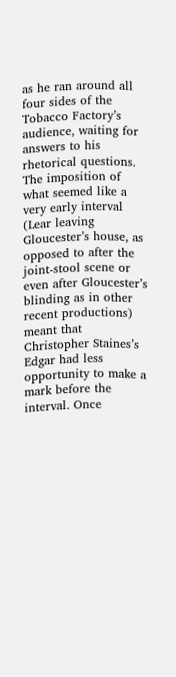as he ran around all four sides of the Tobacco Factory’s audience, waiting for answers to his rhetorical questions. The imposition of what seemed like a very early interval (Lear leaving Gloucester’s house, as opposed to after the joint-stool scene or even after Gloucester’s blinding as in other recent productions) meant that Christopher Staines’s Edgar had less opportunity to make a mark before the interval. Once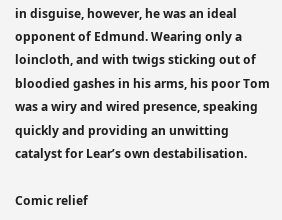in disguise, however, he was an ideal opponent of Edmund. Wearing only a loincloth, and with twigs sticking out of bloodied gashes in his arms, his poor Tom was a wiry and wired presence, speaking quickly and providing an unwitting catalyst for Lear’s own destabilisation.

Comic relief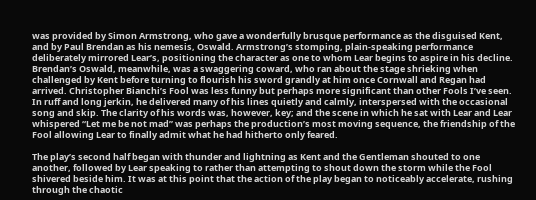was provided by Simon Armstrong, who gave a wonderfully brusque performance as the disguised Kent, and by Paul Brendan as his nemesis, Oswald. Armstrong’s stomping, plain-speaking performance deliberately mirrored Lear’s, positioning the character as one to whom Lear begins to aspire in his decline. Brendan’s Oswald, meanwhile, was a swaggering coward, who ran about the stage shrieking when challenged by Kent before turning to flourish his sword grandly at him once Cornwall and Regan had arrived. Christopher Bianchi’s Fool was less funny but perhaps more significant than other Fools I’ve seen. In ruff and long jerkin, he delivered many of his lines quietly and calmly, interspersed with the occasional song and skip. The clarity of his words was, however, key; and the scene in which he sat with Lear and Lear whispered “Let me be not mad” was perhaps the production’s most moving sequence, the friendship of the Fool allowing Lear to finally admit what he had hitherto only feared.

The play’s second half began with thunder and lightning as Kent and the Gentleman shouted to one another, followed by Lear speaking to rather than attempting to shout down the storm while the Fool shivered beside him. It was at this point that the action of the play began to noticeably accelerate, rushing through the chaotic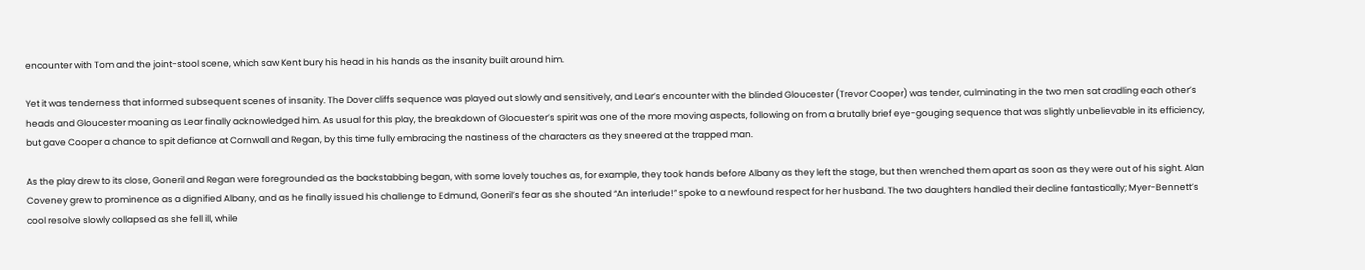encounter with Tom and the joint-stool scene, which saw Kent bury his head in his hands as the insanity built around him.

Yet it was tenderness that informed subsequent scenes of insanity. The Dover cliffs sequence was played out slowly and sensitively, and Lear’s encounter with the blinded Gloucester (Trevor Cooper) was tender, culminating in the two men sat cradling each other’s heads and Gloucester moaning as Lear finally acknowledged him. As usual for this play, the breakdown of Glocuester’s spirit was one of the more moving aspects, following on from a brutally brief eye-gouging sequence that was slightly unbelievable in its efficiency, but gave Cooper a chance to spit defiance at Cornwall and Regan, by this time fully embracing the nastiness of the characters as they sneered at the trapped man.

As the play drew to its close, Goneril and Regan were foregrounded as the backstabbing began, with some lovely touches as, for example, they took hands before Albany as they left the stage, but then wrenched them apart as soon as they were out of his sight. Alan Coveney grew to prominence as a dignified Albany, and as he finally issued his challenge to Edmund, Goneril’s fear as she shouted “An interlude!” spoke to a newfound respect for her husband. The two daughters handled their decline fantastically; Myer-Bennett’s cool resolve slowly collapsed as she fell ill, while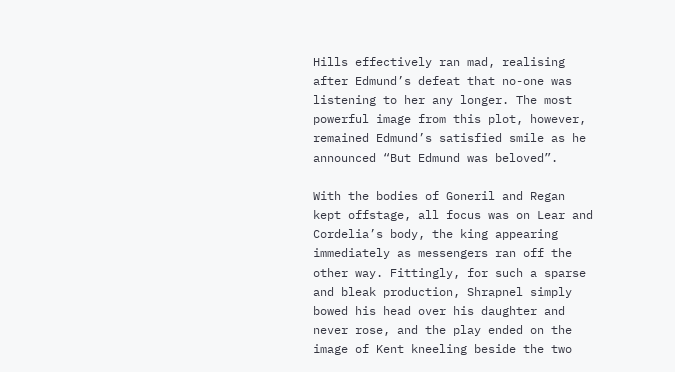Hills effectively ran mad, realising after Edmund’s defeat that no-one was listening to her any longer. The most powerful image from this plot, however, remained Edmund’s satisfied smile as he announced “But Edmund was beloved”.

With the bodies of Goneril and Regan kept offstage, all focus was on Lear and Cordelia’s body, the king appearing immediately as messengers ran off the other way. Fittingly, for such a sparse and bleak production, Shrapnel simply bowed his head over his daughter and never rose, and the play ended on the image of Kent kneeling beside the two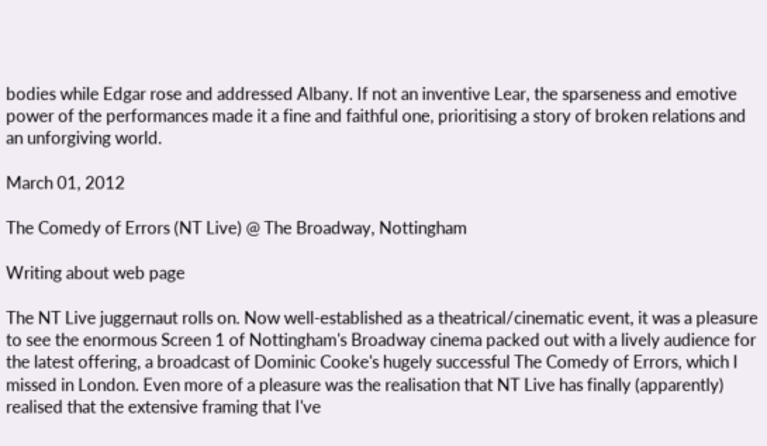bodies while Edgar rose and addressed Albany. If not an inventive Lear, the sparseness and emotive power of the performances made it a fine and faithful one, prioritising a story of broken relations and an unforgiving world.

March 01, 2012

The Comedy of Errors (NT Live) @ The Broadway, Nottingham

Writing about web page

The NT Live juggernaut rolls on. Now well-established as a theatrical/cinematic event, it was a pleasure to see the enormous Screen 1 of Nottingham's Broadway cinema packed out with a lively audience for the latest offering, a broadcast of Dominic Cooke's hugely successful The Comedy of Errors, which I missed in London. Even more of a pleasure was the realisation that NT Live has finally (apparently) realised that the extensive framing that I've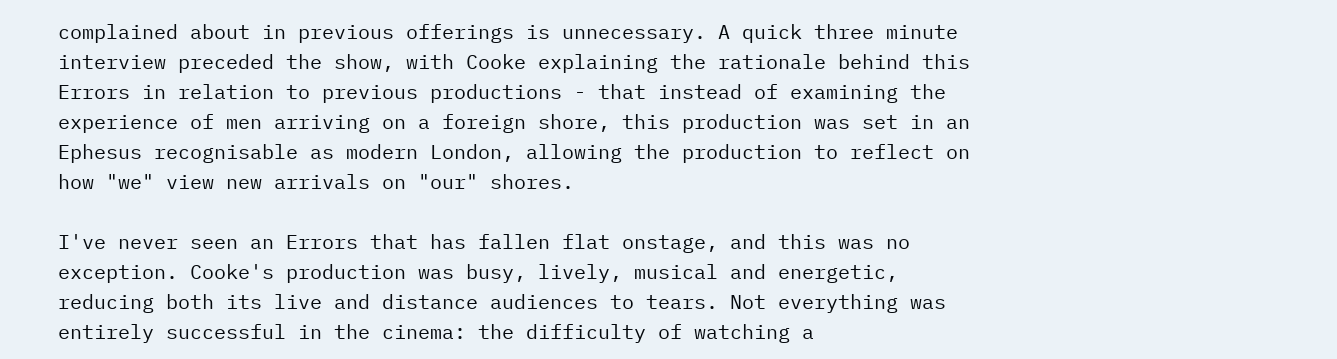complained about in previous offerings is unnecessary. A quick three minute interview preceded the show, with Cooke explaining the rationale behind this Errors in relation to previous productions - that instead of examining the experience of men arriving on a foreign shore, this production was set in an Ephesus recognisable as modern London, allowing the production to reflect on how "we" view new arrivals on "our" shores.

I've never seen an Errors that has fallen flat onstage, and this was no exception. Cooke's production was busy, lively, musical and energetic, reducing both its live and distance audiences to tears. Not everything was entirely successful in the cinema: the difficulty of watching a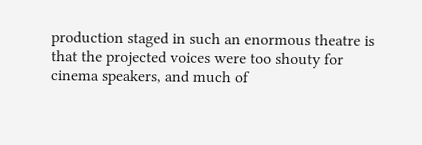production staged in such an enormous theatre is that the projected voices were too shouty for cinema speakers, and much of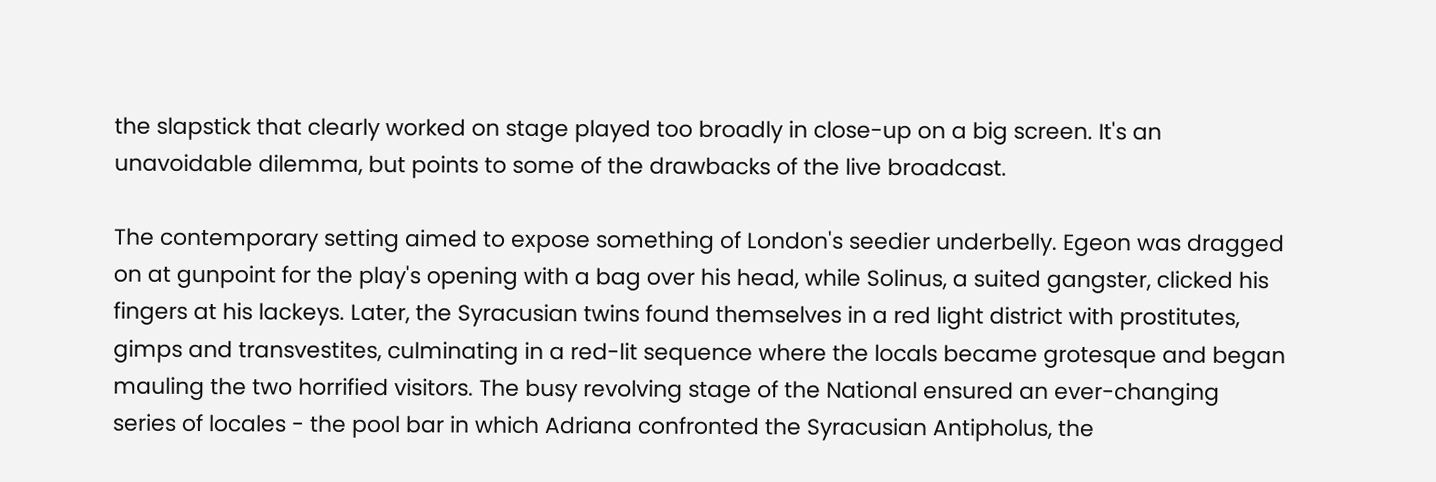the slapstick that clearly worked on stage played too broadly in close-up on a big screen. It's an unavoidable dilemma, but points to some of the drawbacks of the live broadcast.

The contemporary setting aimed to expose something of London's seedier underbelly. Egeon was dragged on at gunpoint for the play's opening with a bag over his head, while Solinus, a suited gangster, clicked his fingers at his lackeys. Later, the Syracusian twins found themselves in a red light district with prostitutes, gimps and transvestites, culminating in a red-lit sequence where the locals became grotesque and began mauling the two horrified visitors. The busy revolving stage of the National ensured an ever-changing series of locales - the pool bar in which Adriana confronted the Syracusian Antipholus, the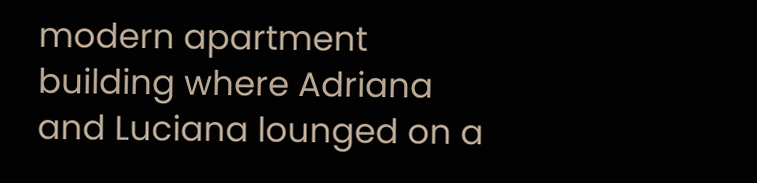modern apartment building where Adriana and Luciana lounged on a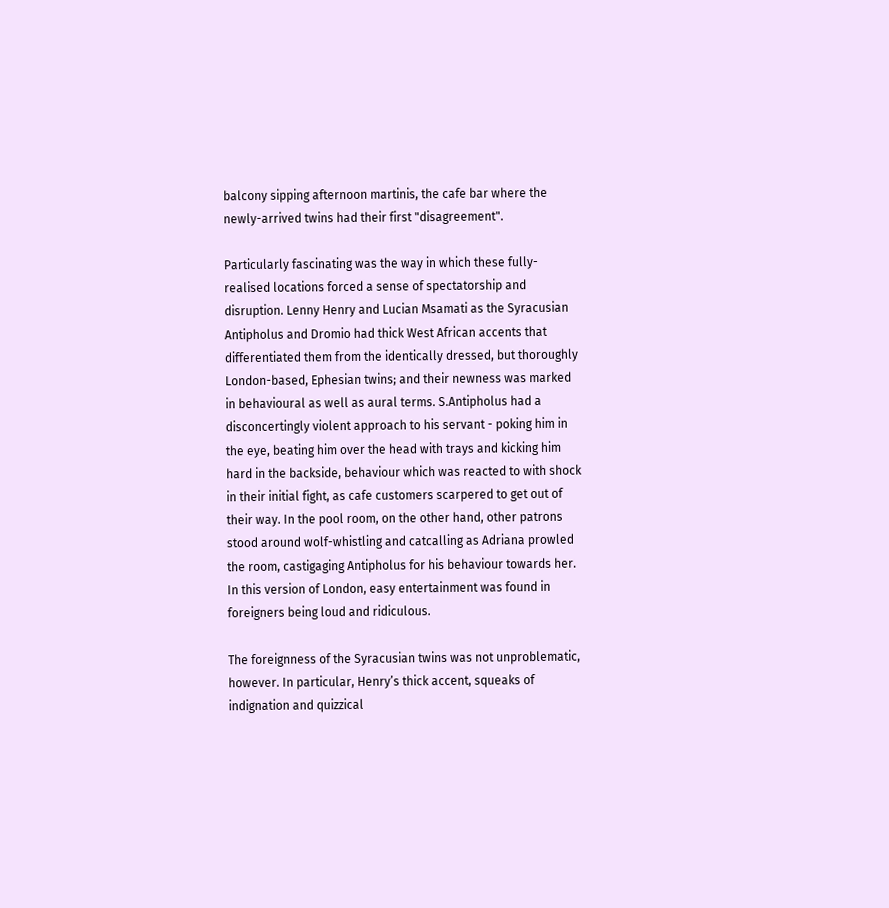balcony sipping afternoon martinis, the cafe bar where the newly-arrived twins had their first "disagreement".

Particularly fascinating was the way in which these fully-realised locations forced a sense of spectatorship and disruption. Lenny Henry and Lucian Msamati as the Syracusian Antipholus and Dromio had thick West African accents that differentiated them from the identically dressed, but thoroughly London-based, Ephesian twins; and their newness was marked in behavioural as well as aural terms. S.Antipholus had a disconcertingly violent approach to his servant - poking him in the eye, beating him over the head with trays and kicking him hard in the backside, behaviour which was reacted to with shock in their initial fight, as cafe customers scarpered to get out of their way. In the pool room, on the other hand, other patrons stood around wolf-whistling and catcalling as Adriana prowled the room, castigaging Antipholus for his behaviour towards her. In this version of London, easy entertainment was found in foreigners being loud and ridiculous.

The foreignness of the Syracusian twins was not unproblematic, however. In particular, Henry’s thick accent, squeaks of indignation and quizzical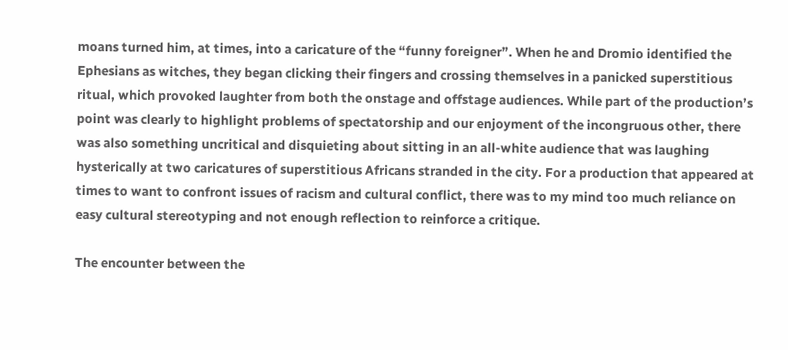moans turned him, at times, into a caricature of the “funny foreigner”. When he and Dromio identified the Ephesians as witches, they began clicking their fingers and crossing themselves in a panicked superstitious ritual, which provoked laughter from both the onstage and offstage audiences. While part of the production’s point was clearly to highlight problems of spectatorship and our enjoyment of the incongruous other, there was also something uncritical and disquieting about sitting in an all-white audience that was laughing hysterically at two caricatures of superstitious Africans stranded in the city. For a production that appeared at times to want to confront issues of racism and cultural conflict, there was to my mind too much reliance on easy cultural stereotyping and not enough reflection to reinforce a critique.

The encounter between the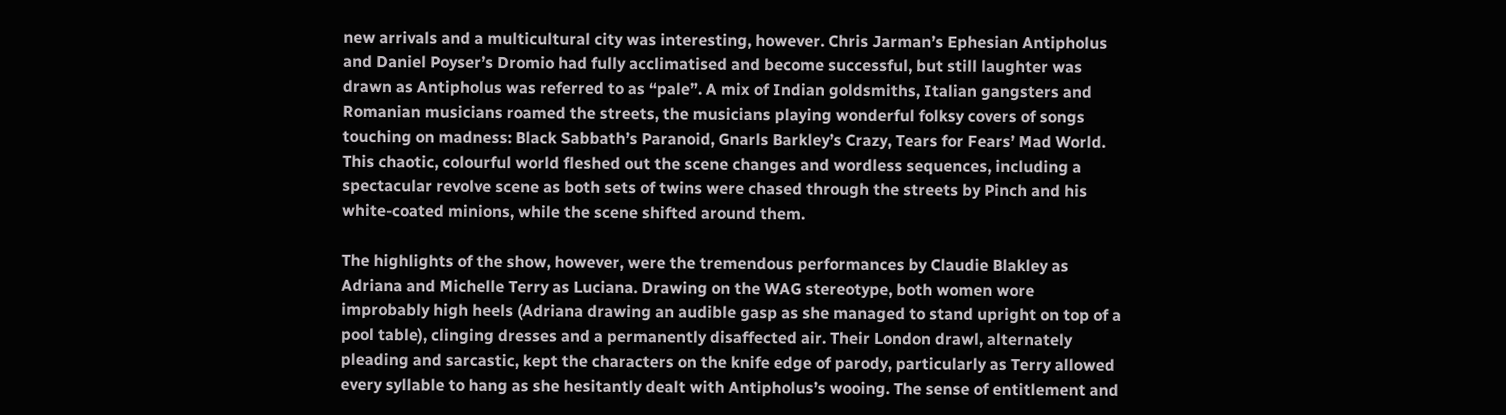new arrivals and a multicultural city was interesting, however. Chris Jarman’s Ephesian Antipholus and Daniel Poyser’s Dromio had fully acclimatised and become successful, but still laughter was drawn as Antipholus was referred to as “pale”. A mix of Indian goldsmiths, Italian gangsters and Romanian musicians roamed the streets, the musicians playing wonderful folksy covers of songs touching on madness: Black Sabbath’s Paranoid, Gnarls Barkley’s Crazy, Tears for Fears’ Mad World. This chaotic, colourful world fleshed out the scene changes and wordless sequences, including a spectacular revolve scene as both sets of twins were chased through the streets by Pinch and his white-coated minions, while the scene shifted around them.

The highlights of the show, however, were the tremendous performances by Claudie Blakley as Adriana and Michelle Terry as Luciana. Drawing on the WAG stereotype, both women wore improbably high heels (Adriana drawing an audible gasp as she managed to stand upright on top of a pool table), clinging dresses and a permanently disaffected air. Their London drawl, alternately pleading and sarcastic, kept the characters on the knife edge of parody, particularly as Terry allowed every syllable to hang as she hesitantly dealt with Antipholus’s wooing. The sense of entitlement and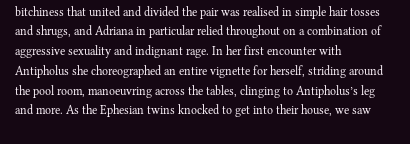bitchiness that united and divided the pair was realised in simple hair tosses and shrugs, and Adriana in particular relied throughout on a combination of aggressive sexuality and indignant rage. In her first encounter with Antipholus she choreographed an entire vignette for herself, striding around the pool room, manoeuvring across the tables, clinging to Antipholus’s leg and more. As the Ephesian twins knocked to get into their house, we saw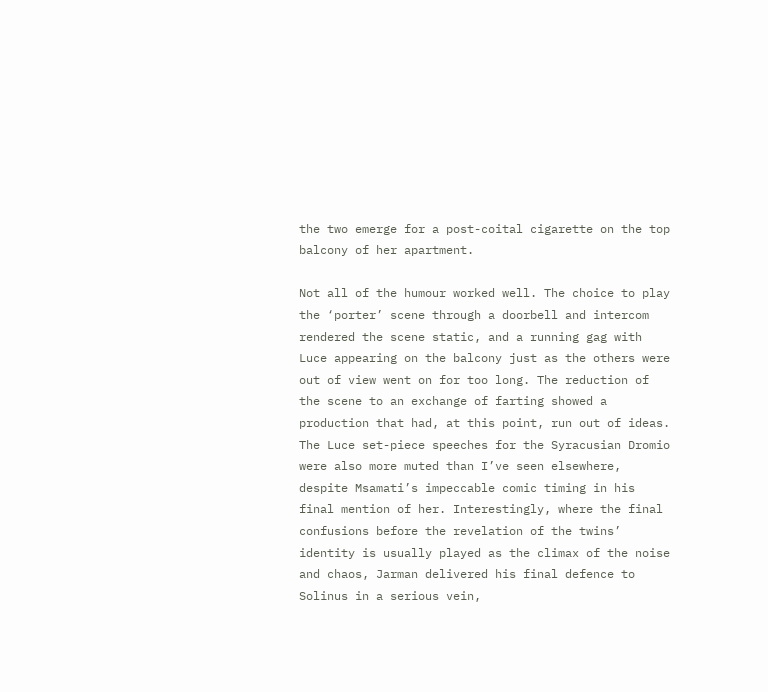the two emerge for a post-coital cigarette on the top balcony of her apartment.

Not all of the humour worked well. The choice to play the ‘porter’ scene through a doorbell and intercom rendered the scene static, and a running gag with Luce appearing on the balcony just as the others were out of view went on for too long. The reduction of the scene to an exchange of farting showed a production that had, at this point, run out of ideas. The Luce set-piece speeches for the Syracusian Dromio were also more muted than I’ve seen elsewhere, despite Msamati’s impeccable comic timing in his final mention of her. Interestingly, where the final confusions before the revelation of the twins’ identity is usually played as the climax of the noise and chaos, Jarman delivered his final defence to Solinus in a serious vein,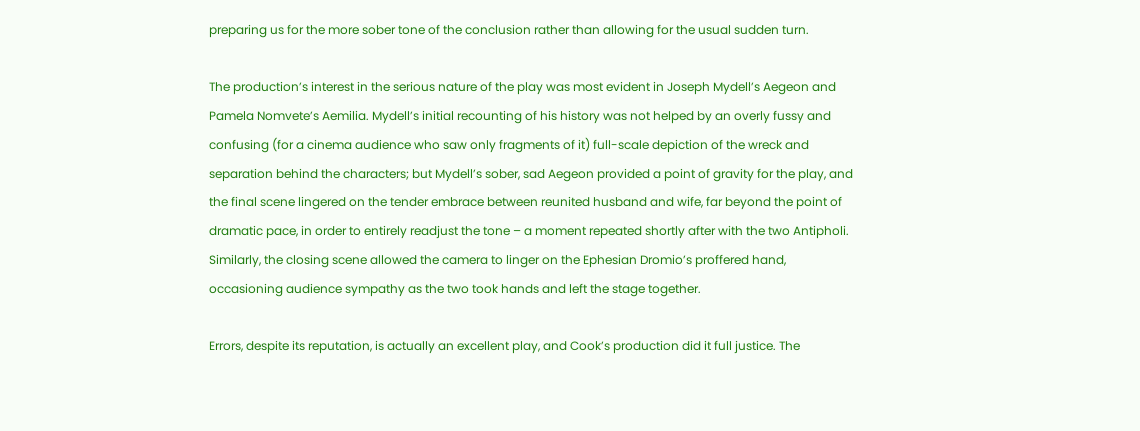preparing us for the more sober tone of the conclusion rather than allowing for the usual sudden turn.

The production’s interest in the serious nature of the play was most evident in Joseph Mydell’s Aegeon and Pamela Nomvete’s Aemilia. Mydell’s initial recounting of his history was not helped by an overly fussy and confusing (for a cinema audience who saw only fragments of it) full-scale depiction of the wreck and separation behind the characters; but Mydell’s sober, sad Aegeon provided a point of gravity for the play, and the final scene lingered on the tender embrace between reunited husband and wife, far beyond the point of dramatic pace, in order to entirely readjust the tone – a moment repeated shortly after with the two Antipholi. Similarly, the closing scene allowed the camera to linger on the Ephesian Dromio’s proffered hand, occasioning audience sympathy as the two took hands and left the stage together.

Errors, despite its reputation, is actually an excellent play, and Cook’s production did it full justice. The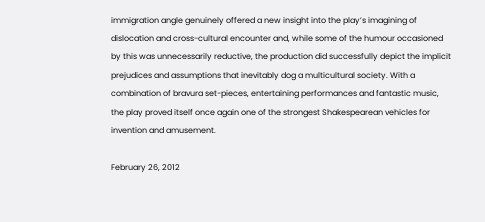immigration angle genuinely offered a new insight into the play’s imagining of dislocation and cross-cultural encounter and, while some of the humour occasioned by this was unnecessarily reductive, the production did successfully depict the implicit prejudices and assumptions that inevitably dog a multicultural society. With a combination of bravura set-pieces, entertaining performances and fantastic music, the play proved itself once again one of the strongest Shakespearean vehicles for invention and amusement.

February 26, 2012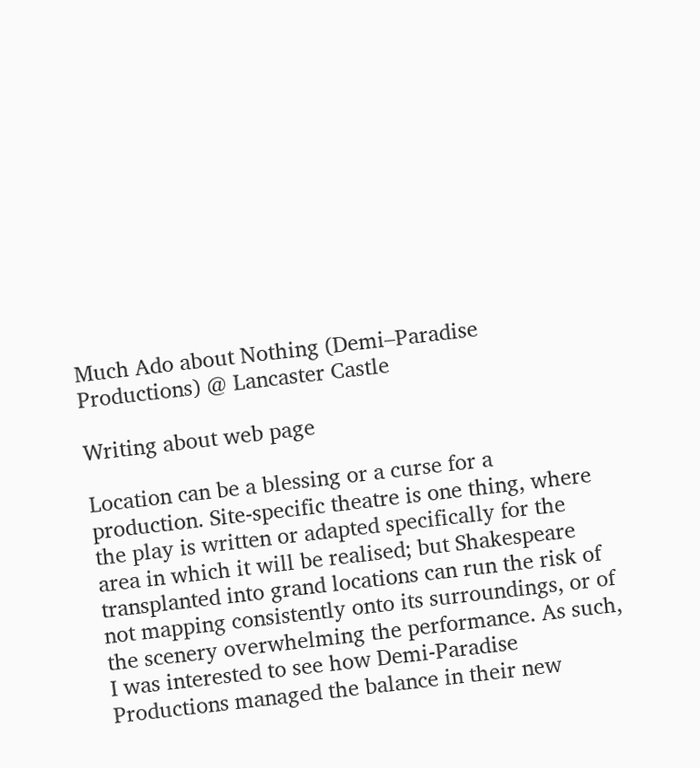Much Ado about Nothing (Demi–Paradise Productions) @ Lancaster Castle

Writing about web page

Location can be a blessing or a curse for a production. Site-specific theatre is one thing, where the play is written or adapted specifically for the area in which it will be realised; but Shakespeare transplanted into grand locations can run the risk of not mapping consistently onto its surroundings, or of the scenery overwhelming the performance. As such, I was interested to see how Demi-Paradise Productions managed the balance in their new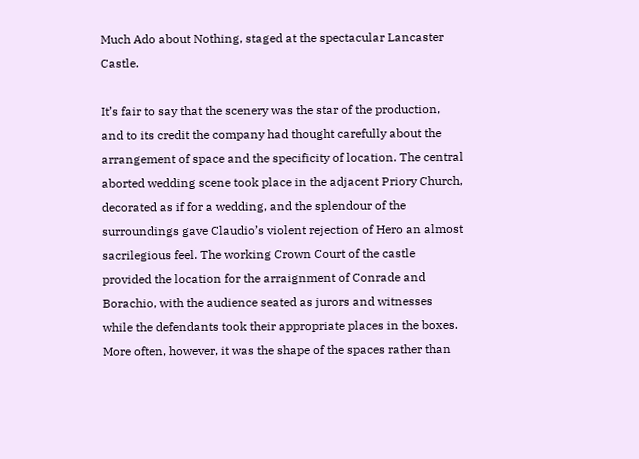Much Ado about Nothing, staged at the spectacular Lancaster Castle.

It’s fair to say that the scenery was the star of the production, and to its credit the company had thought carefully about the arrangement of space and the specificity of location. The central aborted wedding scene took place in the adjacent Priory Church, decorated as if for a wedding, and the splendour of the surroundings gave Claudio’s violent rejection of Hero an almost sacrilegious feel. The working Crown Court of the castle provided the location for the arraignment of Conrade and Borachio, with the audience seated as jurors and witnesses while the defendants took their appropriate places in the boxes. More often, however, it was the shape of the spaces rather than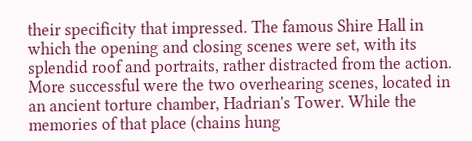their specificity that impressed. The famous Shire Hall in which the opening and closing scenes were set, with its splendid roof and portraits, rather distracted from the action. More successful were the two overhearing scenes, located in an ancient torture chamber, Hadrian's Tower. While the memories of that place (chains hung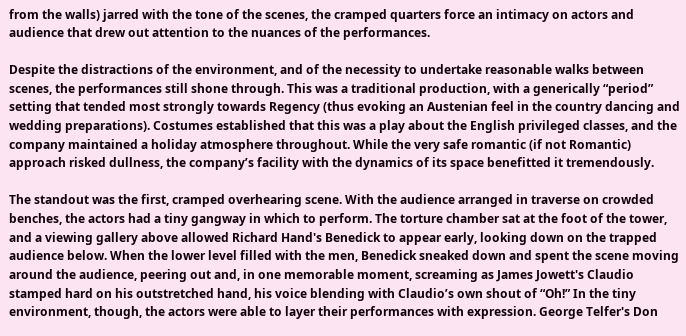from the walls) jarred with the tone of the scenes, the cramped quarters force an intimacy on actors and audience that drew out attention to the nuances of the performances.

Despite the distractions of the environment, and of the necessity to undertake reasonable walks between scenes, the performances still shone through. This was a traditional production, with a generically “period” setting that tended most strongly towards Regency (thus evoking an Austenian feel in the country dancing and wedding preparations). Costumes established that this was a play about the English privileged classes, and the company maintained a holiday atmosphere throughout. While the very safe romantic (if not Romantic) approach risked dullness, the company’s facility with the dynamics of its space benefitted it tremendously.

The standout was the first, cramped overhearing scene. With the audience arranged in traverse on crowded benches, the actors had a tiny gangway in which to perform. The torture chamber sat at the foot of the tower, and a viewing gallery above allowed Richard Hand's Benedick to appear early, looking down on the trapped audience below. When the lower level filled with the men, Benedick sneaked down and spent the scene moving around the audience, peering out and, in one memorable moment, screaming as James Jowett's Claudio stamped hard on his outstretched hand, his voice blending with Claudio’s own shout of “Oh!” In the tiny environment, though, the actors were able to layer their performances with expression. George Telfer's Don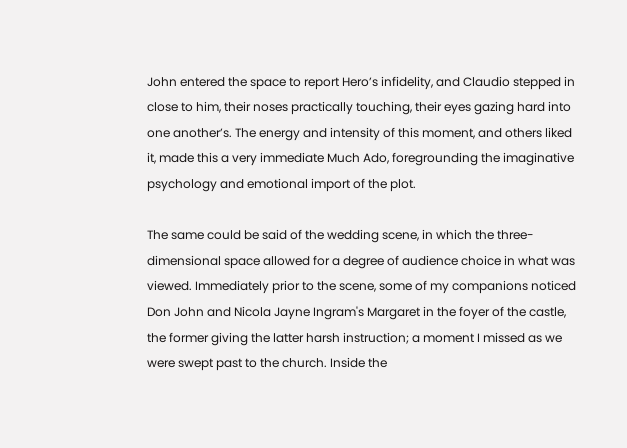John entered the space to report Hero’s infidelity, and Claudio stepped in close to him, their noses practically touching, their eyes gazing hard into one another’s. The energy and intensity of this moment, and others liked it, made this a very immediate Much Ado, foregrounding the imaginative psychology and emotional import of the plot.

The same could be said of the wedding scene, in which the three-dimensional space allowed for a degree of audience choice in what was viewed. Immediately prior to the scene, some of my companions noticed Don John and Nicola Jayne Ingram's Margaret in the foyer of the castle, the former giving the latter harsh instruction; a moment I missed as we were swept past to the church. Inside the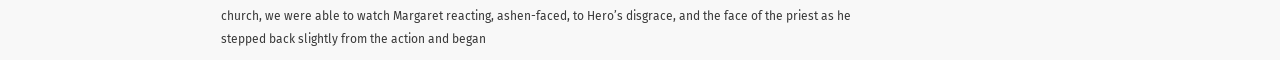church, we were able to watch Margaret reacting, ashen-faced, to Hero’s disgrace, and the face of the priest as he stepped back slightly from the action and began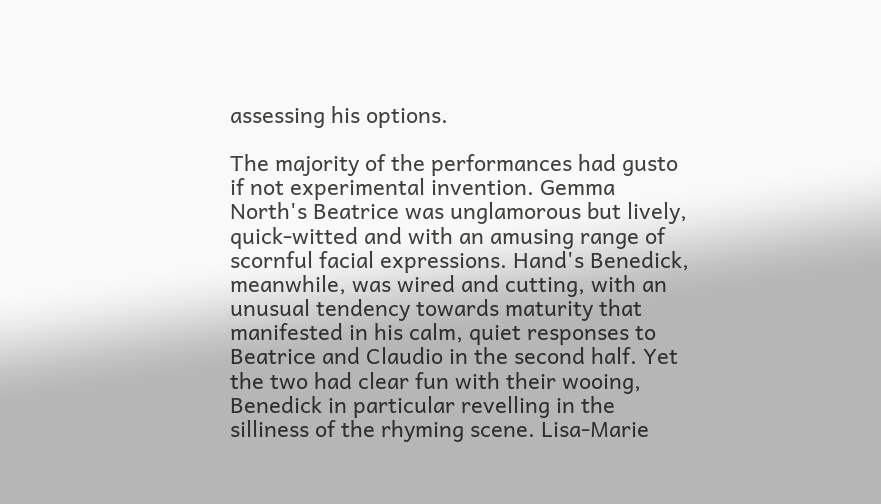assessing his options.

The majority of the performances had gusto if not experimental invention. Gemma North's Beatrice was unglamorous but lively, quick-witted and with an amusing range of scornful facial expressions. Hand's Benedick, meanwhile, was wired and cutting, with an unusual tendency towards maturity that manifested in his calm, quiet responses to Beatrice and Claudio in the second half. Yet the two had clear fun with their wooing, Benedick in particular revelling in the silliness of the rhyming scene. Lisa-Marie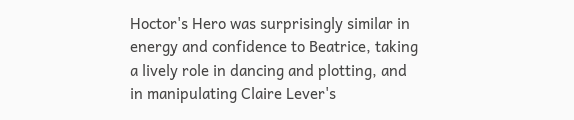Hoctor's Hero was surprisingly similar in energy and confidence to Beatrice, taking a lively role in dancing and plotting, and in manipulating Claire Lever's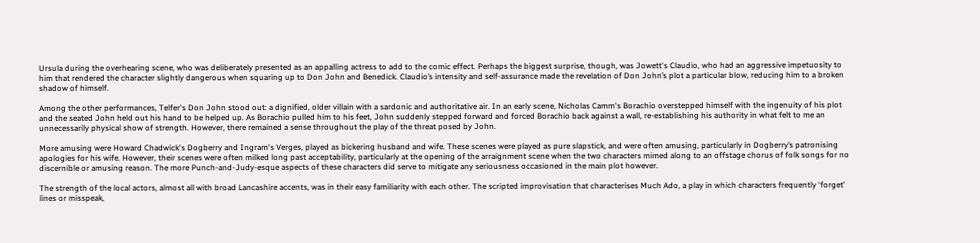Ursula during the overhearing scene, who was deliberately presented as an appalling actress to add to the comic effect. Perhaps the biggest surprise, though, was Jowett's Claudio, who had an aggressive impetuosity to him that rendered the character slightly dangerous when squaring up to Don John and Benedick. Claudio’s intensity and self-assurance made the revelation of Don John’s plot a particular blow, reducing him to a broken shadow of himself.

Among the other performances, Telfer's Don John stood out: a dignified, older villain with a sardonic and authoritative air. In an early scene, Nicholas Camm's Borachio overstepped himself with the ingenuity of his plot and the seated John held out his hand to be helped up. As Borachio pulled him to his feet, John suddenly stepped forward and forced Borachio back against a wall, re-establishing his authority in what felt to me an unnecessarily physical show of strength. However, there remained a sense throughout the play of the threat posed by John.

More amusing were Howard Chadwick's Dogberry and Ingram's Verges, played as bickering husband and wife. These scenes were played as pure slapstick, and were often amusing, particularly in Dogberry’s patronising apologies for his wife. However, their scenes were often milked long past acceptability, particularly at the opening of the arraignment scene when the two characters mimed along to an offstage chorus of folk songs for no discernible or amusing reason. The more Punch-and-Judy-esque aspects of these characters did serve to mitigate any seriousness occasioned in the main plot however.

The strength of the local actors, almost all with broad Lancashire accents, was in their easy familiarity with each other. The scripted improvisation that characterises Much Ado, a play in which characters frequently ‘forget’ lines or misspeak,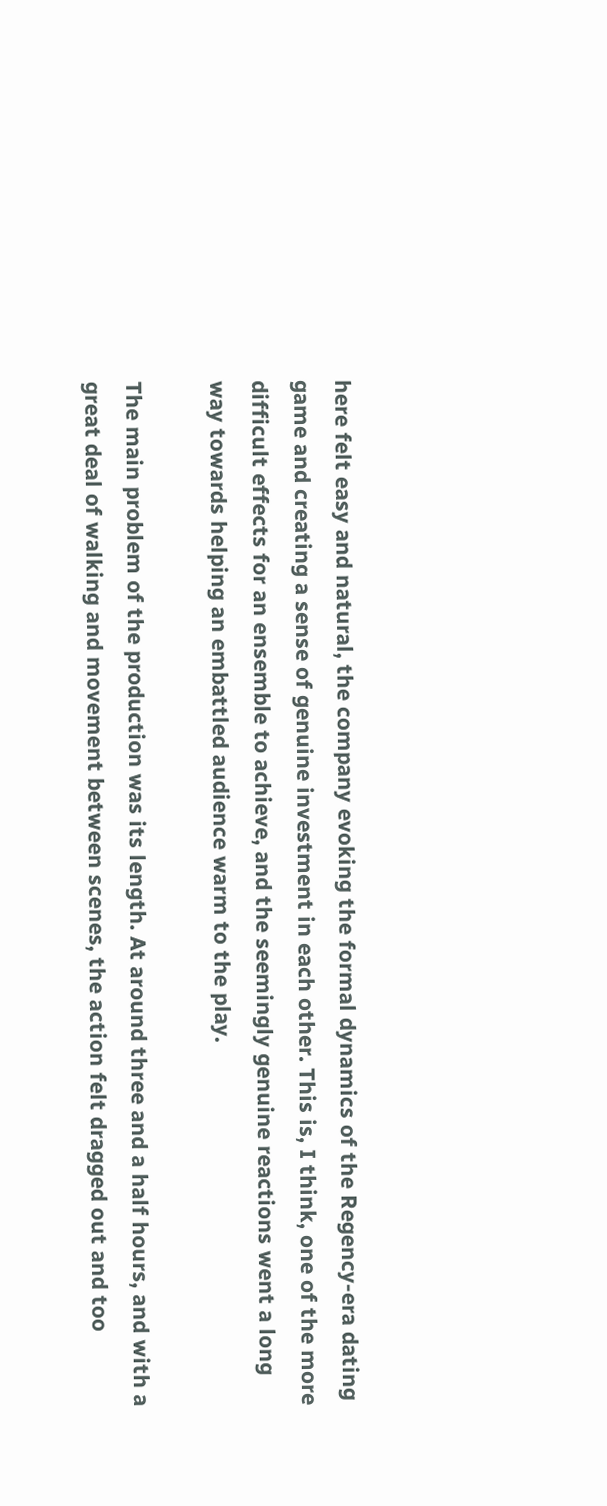here felt easy and natural, the company evoking the formal dynamics of the Regency-era dating game and creating a sense of genuine investment in each other. This is, I think, one of the more difficult effects for an ensemble to achieve, and the seemingly genuine reactions went a long way towards helping an embattled audience warm to the play.

The main problem of the production was its length. At around three and a half hours, and with a great deal of walking and movement between scenes, the action felt dragged out and too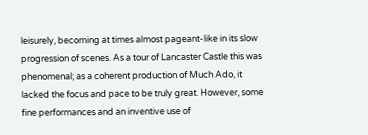leisurely, becoming at times almost pageant-like in its slow progression of scenes. As a tour of Lancaster Castle this was phenomenal; as a coherent production of Much Ado, it lacked the focus and pace to be truly great. However, some fine performances and an inventive use of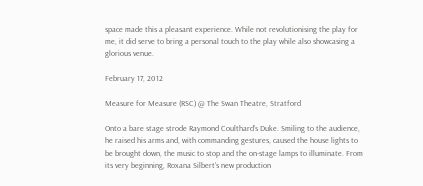space made this a pleasant experience. While not revolutionising the play for me, it did serve to bring a personal touch to the play while also showcasing a glorious venue.

February 17, 2012

Measure for Measure (RSC) @ The Swan Theatre, Stratford

Onto a bare stage strode Raymond Coulthard’s Duke. Smiling to the audience, he raised his arms and, with commanding gestures, caused the house lights to be brought down, the music to stop and the on-stage lamps to illuminate. From its very beginning, Roxana Silbert’s new production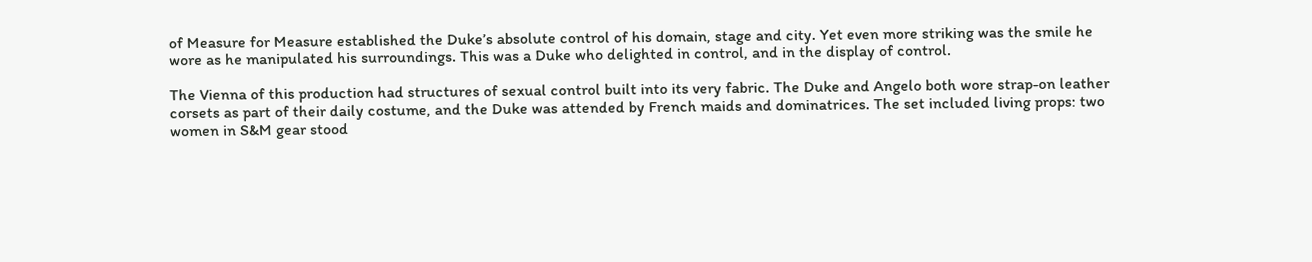of Measure for Measure established the Duke’s absolute control of his domain, stage and city. Yet even more striking was the smile he wore as he manipulated his surroundings. This was a Duke who delighted in control, and in the display of control.

The Vienna of this production had structures of sexual control built into its very fabric. The Duke and Angelo both wore strap-on leather corsets as part of their daily costume, and the Duke was attended by French maids and dominatrices. The set included living props: two women in S&M gear stood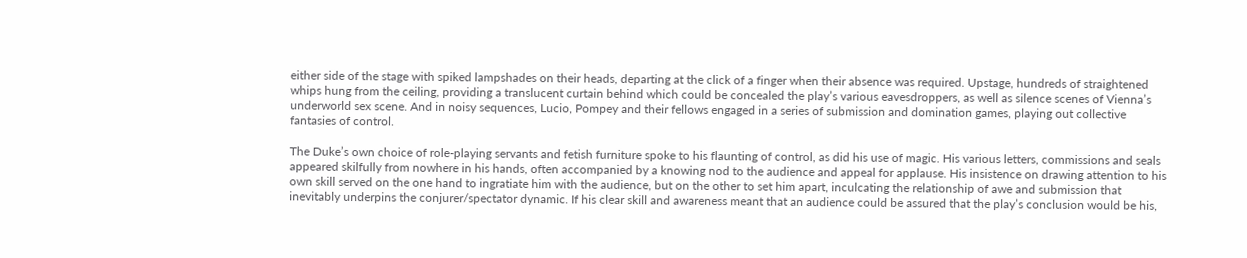either side of the stage with spiked lampshades on their heads, departing at the click of a finger when their absence was required. Upstage, hundreds of straightened whips hung from the ceiling, providing a translucent curtain behind which could be concealed the play’s various eavesdroppers, as well as silence scenes of Vienna’s underworld sex scene. And in noisy sequences, Lucio, Pompey and their fellows engaged in a series of submission and domination games, playing out collective fantasies of control.

The Duke’s own choice of role-playing servants and fetish furniture spoke to his flaunting of control, as did his use of magic. His various letters, commissions and seals appeared skilfully from nowhere in his hands, often accompanied by a knowing nod to the audience and appeal for applause. His insistence on drawing attention to his own skill served on the one hand to ingratiate him with the audience, but on the other to set him apart, inculcating the relationship of awe and submission that inevitably underpins the conjurer/spectator dynamic. If his clear skill and awareness meant that an audience could be assured that the play’s conclusion would be his,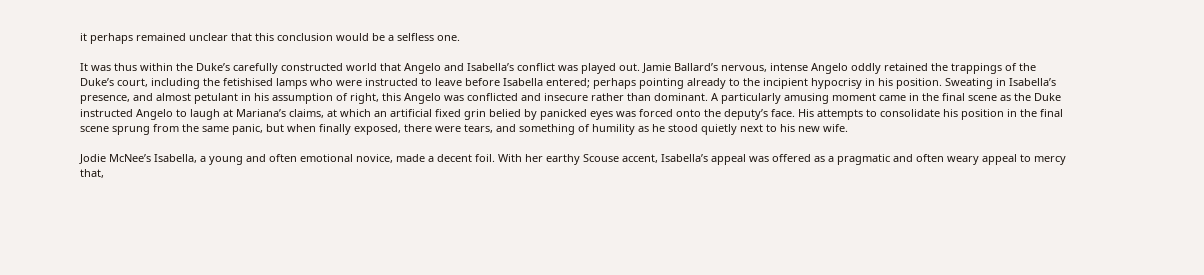it perhaps remained unclear that this conclusion would be a selfless one.

It was thus within the Duke’s carefully constructed world that Angelo and Isabella’s conflict was played out. Jamie Ballard’s nervous, intense Angelo oddly retained the trappings of the Duke’s court, including the fetishised lamps who were instructed to leave before Isabella entered; perhaps pointing already to the incipient hypocrisy in his position. Sweating in Isabella’s presence, and almost petulant in his assumption of right, this Angelo was conflicted and insecure rather than dominant. A particularly amusing moment came in the final scene as the Duke instructed Angelo to laugh at Mariana’s claims, at which an artificial fixed grin belied by panicked eyes was forced onto the deputy’s face. His attempts to consolidate his position in the final scene sprung from the same panic, but when finally exposed, there were tears, and something of humility as he stood quietly next to his new wife.

Jodie McNee’s Isabella, a young and often emotional novice, made a decent foil. With her earthy Scouse accent, Isabella’s appeal was offered as a pragmatic and often weary appeal to mercy that,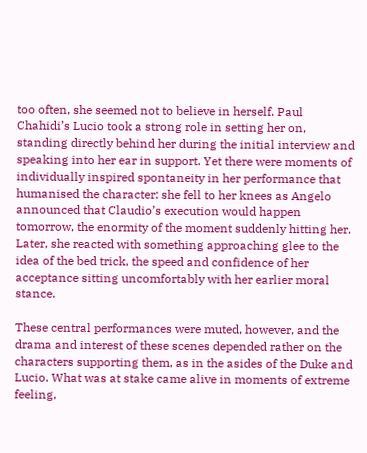too often, she seemed not to believe in herself. Paul Chahidi’s Lucio took a strong role in setting her on, standing directly behind her during the initial interview and speaking into her ear in support. Yet there were moments of individually inspired spontaneity in her performance that humanised the character: she fell to her knees as Angelo announced that Claudio’s execution would happen tomorrow, the enormity of the moment suddenly hitting her. Later, she reacted with something approaching glee to the idea of the bed trick, the speed and confidence of her acceptance sitting uncomfortably with her earlier moral stance.

These central performances were muted, however, and the drama and interest of these scenes depended rather on the characters supporting them, as in the asides of the Duke and Lucio. What was at stake came alive in moments of extreme feeling,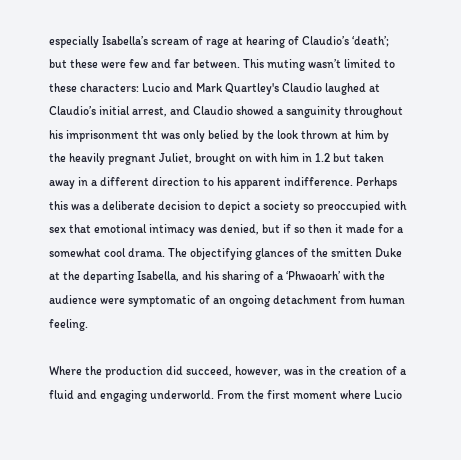especially Isabella’s scream of rage at hearing of Claudio’s ‘death’; but these were few and far between. This muting wasn’t limited to these characters: Lucio and Mark Quartley's Claudio laughed at Claudio’s initial arrest, and Claudio showed a sanguinity throughout his imprisonment tht was only belied by the look thrown at him by the heavily pregnant Juliet, brought on with him in 1.2 but taken away in a different direction to his apparent indifference. Perhaps this was a deliberate decision to depict a society so preoccupied with sex that emotional intimacy was denied, but if so then it made for a somewhat cool drama. The objectifying glances of the smitten Duke at the departing Isabella, and his sharing of a ‘Phwaoarh’ with the audience were symptomatic of an ongoing detachment from human feeling.

Where the production did succeed, however, was in the creation of a fluid and engaging underworld. From the first moment where Lucio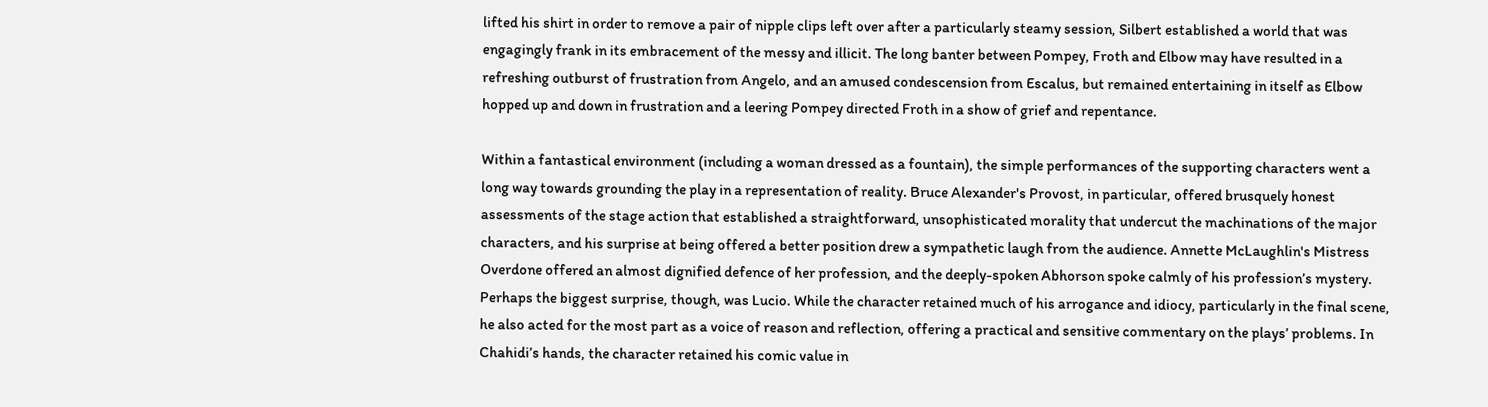lifted his shirt in order to remove a pair of nipple clips left over after a particularly steamy session, Silbert established a world that was engagingly frank in its embracement of the messy and illicit. The long banter between Pompey, Froth and Elbow may have resulted in a refreshing outburst of frustration from Angelo, and an amused condescension from Escalus, but remained entertaining in itself as Elbow hopped up and down in frustration and a leering Pompey directed Froth in a show of grief and repentance.

Within a fantastical environment (including a woman dressed as a fountain), the simple performances of the supporting characters went a long way towards grounding the play in a representation of reality. Bruce Alexander's Provost, in particular, offered brusquely honest assessments of the stage action that established a straightforward, unsophisticated morality that undercut the machinations of the major characters, and his surprise at being offered a better position drew a sympathetic laugh from the audience. Annette McLaughlin's Mistress Overdone offered an almost dignified defence of her profession, and the deeply-spoken Abhorson spoke calmly of his profession’s mystery. Perhaps the biggest surprise, though, was Lucio. While the character retained much of his arrogance and idiocy, particularly in the final scene, he also acted for the most part as a voice of reason and reflection, offering a practical and sensitive commentary on the plays’ problems. In Chahidi’s hands, the character retained his comic value in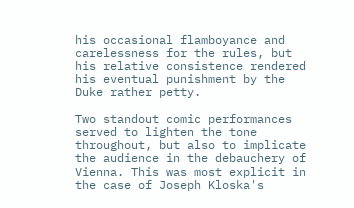his occasional flamboyance and carelessness for the rules, but his relative consistence rendered his eventual punishment by the Duke rather petty.

Two standout comic performances served to lighten the tone throughout, but also to implicate the audience in the debauchery of Vienna. This was most explicit in the case of Joseph Kloska's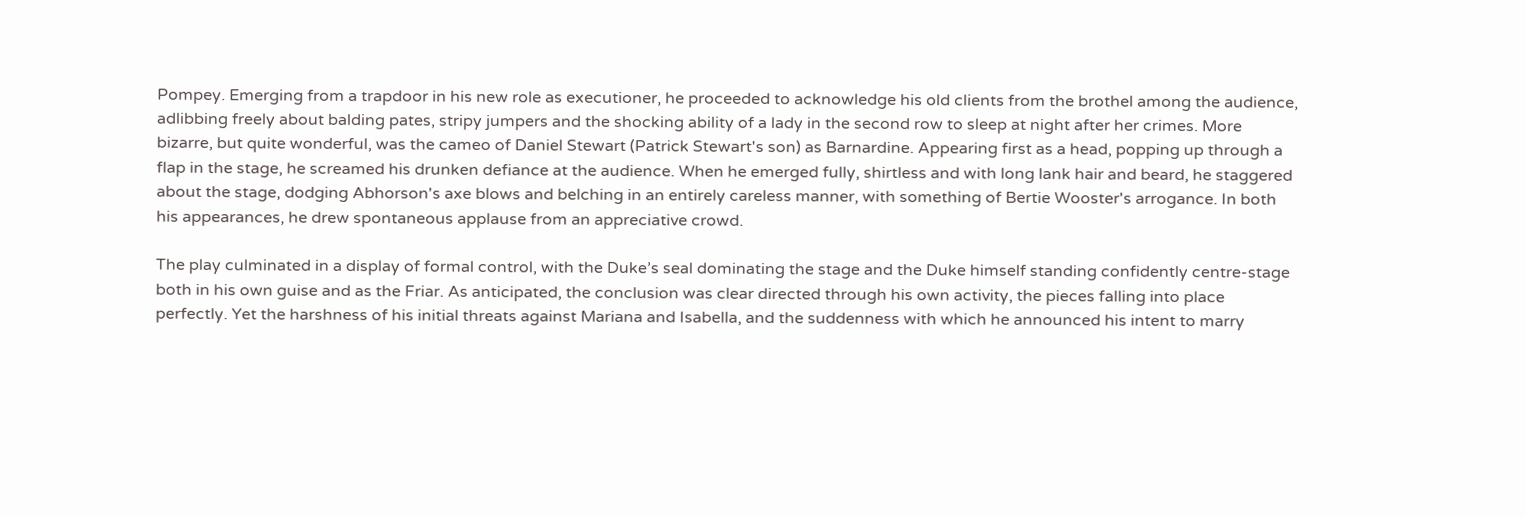Pompey. Emerging from a trapdoor in his new role as executioner, he proceeded to acknowledge his old clients from the brothel among the audience, adlibbing freely about balding pates, stripy jumpers and the shocking ability of a lady in the second row to sleep at night after her crimes. More bizarre, but quite wonderful, was the cameo of Daniel Stewart (Patrick Stewart's son) as Barnardine. Appearing first as a head, popping up through a flap in the stage, he screamed his drunken defiance at the audience. When he emerged fully, shirtless and with long lank hair and beard, he staggered about the stage, dodging Abhorson's axe blows and belching in an entirely careless manner, with something of Bertie Wooster's arrogance. In both his appearances, he drew spontaneous applause from an appreciative crowd.

The play culminated in a display of formal control, with the Duke’s seal dominating the stage and the Duke himself standing confidently centre-stage both in his own guise and as the Friar. As anticipated, the conclusion was clear directed through his own activity, the pieces falling into place perfectly. Yet the harshness of his initial threats against Mariana and Isabella, and the suddenness with which he announced his intent to marry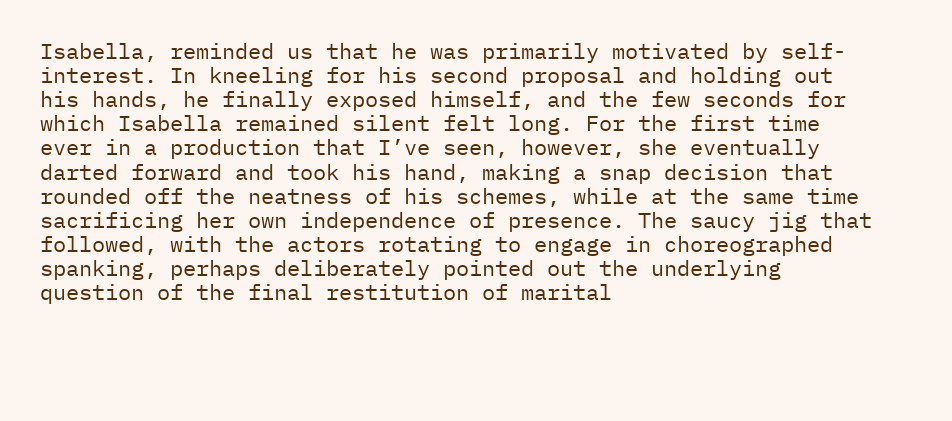Isabella, reminded us that he was primarily motivated by self-interest. In kneeling for his second proposal and holding out his hands, he finally exposed himself, and the few seconds for which Isabella remained silent felt long. For the first time ever in a production that I’ve seen, however, she eventually darted forward and took his hand, making a snap decision that rounded off the neatness of his schemes, while at the same time sacrificing her own independence of presence. The saucy jig that followed, with the actors rotating to engage in choreographed spanking, perhaps deliberately pointed out the underlying question of the final restitution of marital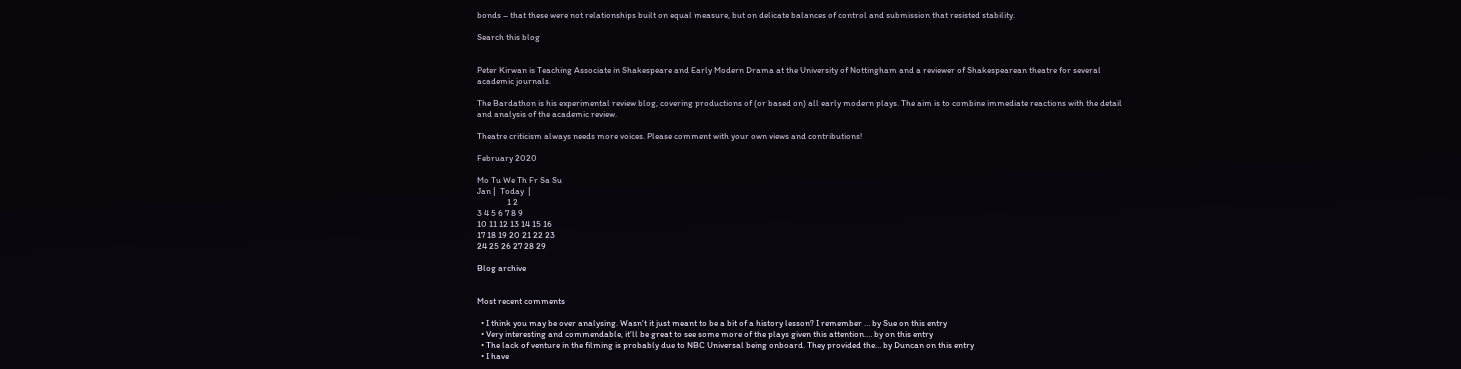bonds – that these were not relationships built on equal measure, but on delicate balances of control and submission that resisted stability.

Search this blog


Peter Kirwan is Teaching Associate in Shakespeare and Early Modern Drama at the University of Nottingham and a reviewer of Shakespearean theatre for several academic journals.

The Bardathon is his experimental review blog, covering productions of (or based on) all early modern plays. The aim is to combine immediate reactions with the detail and analysis of the academic review.

Theatre criticism always needs more voices. Please comment with your own views and contributions!

February 2020

Mo Tu We Th Fr Sa Su
Jan |  Today  |
               1 2
3 4 5 6 7 8 9
10 11 12 13 14 15 16
17 18 19 20 21 22 23
24 25 26 27 28 29

Blog archive


Most recent comments

  • I think you may be over analysing. Wasn't it just meant to be a bit of a history lesson? I remember … by Sue on this entry
  • Very interesting and commendable, it'll be great to see some more of the plays given this attention.… by on this entry
  • The lack of venture in the filming is probably due to NBC Universal being onboard. They provided the… by Duncan on this entry
  • I have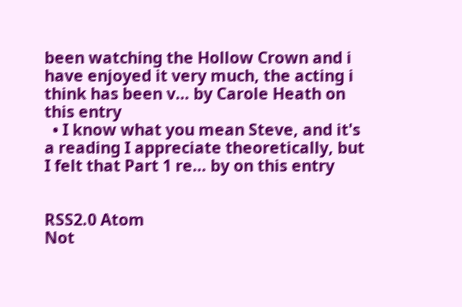been watching the Hollow Crown and i have enjoyed it very much, the acting i think has been v… by Carole Heath on this entry
  • I know what you mean Steve, and it's a reading I appreciate theoretically, but I felt that Part 1 re… by on this entry


RSS2.0 Atom
Not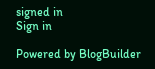signed in
Sign in

Powered by BlogBuilder